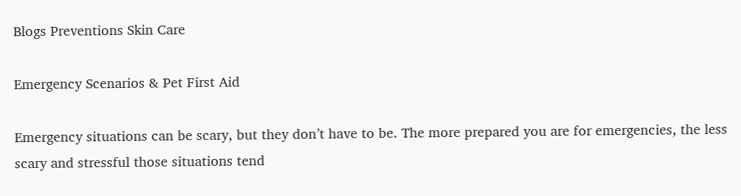Blogs Preventions Skin Care

Emergency Scenarios & Pet First Aid

Emergency situations can be scary, but they don’t have to be. The more prepared you are for emergencies, the less scary and stressful those situations tend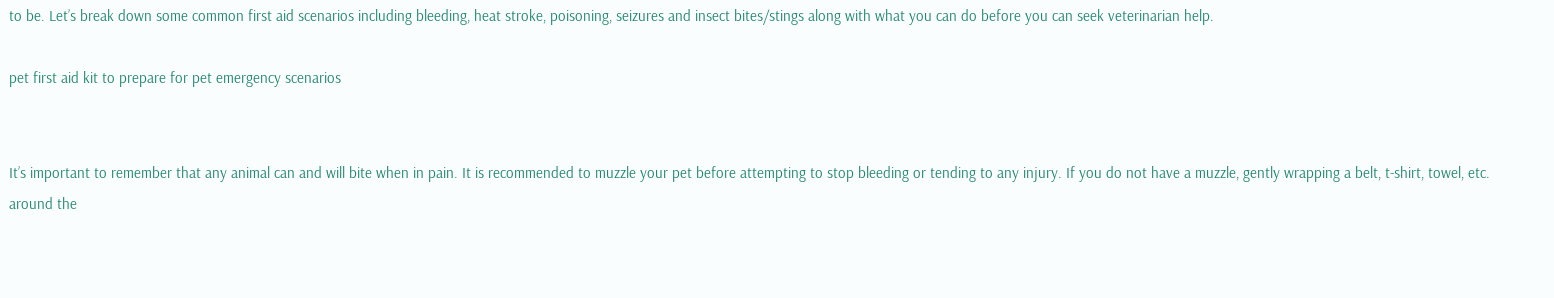to be. Let’s break down some common first aid scenarios including bleeding, heat stroke, poisoning, seizures and insect bites/stings along with what you can do before you can seek veterinarian help.

pet first aid kit to prepare for pet emergency scenarios


It’s important to remember that any animal can and will bite when in pain. It is recommended to muzzle your pet before attempting to stop bleeding or tending to any injury. If you do not have a muzzle, gently wrapping a belt, t-shirt, towel, etc. around the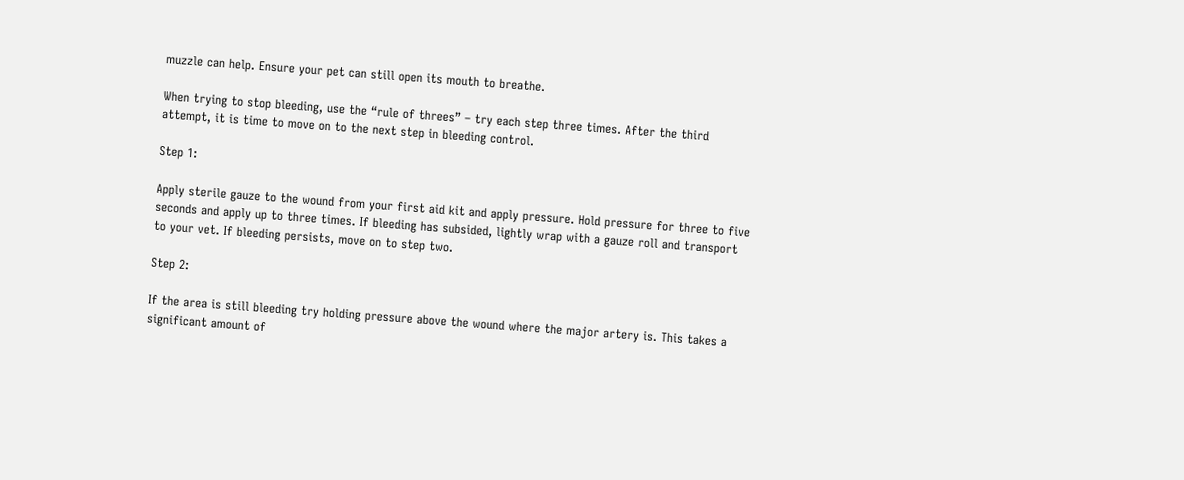muzzle can help. Ensure your pet can still open its mouth to breathe.

When trying to stop bleeding, use the “rule of threes” – try each step three times. After the third attempt, it is time to move on to the next step in bleeding control.

Step 1:

Apply sterile gauze to the wound from your first aid kit and apply pressure. Hold pressure for three to five seconds and apply up to three times. If bleeding has subsided, lightly wrap with a gauze roll and transport to your vet. If bleeding persists, move on to step two.

Step 2:

If the area is still bleeding try holding pressure above the wound where the major artery is. This takes a significant amount of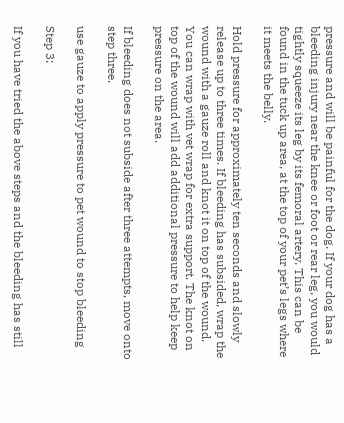pressure and will be painful for the dog. If your dog has a bleeding injury near the knee or foot or rear leg, you would tightly squeeze its leg by its femoral artery. This can be found in the tuck up area, at the top of your pet’s legs where it meets the belly.

Hold pressure for approximately ten seconds and slowly release up to three times. If bleeding has subsided, wrap the wound with a gauze roll and knot it on top of the wound. You can wrap with vet wrap for extra support. The knot on top of the wound will add additional pressure to help keep pressure on the area.

If bleeding does not subside after three attempts, move onto step three.

use gauze to apply pressure to pet wound to stop bleeding

Step 3:

If you have tried the above steps and the bleeding has still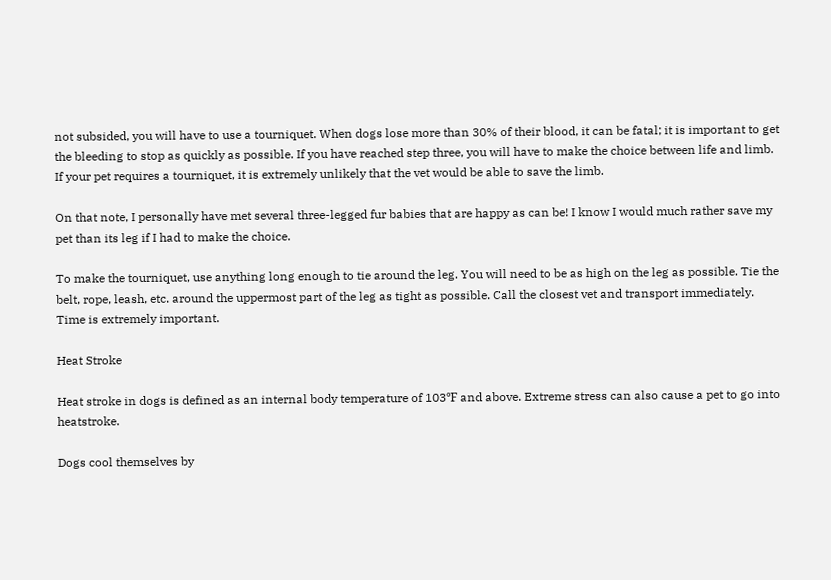not subsided, you will have to use a tourniquet. When dogs lose more than 30% of their blood, it can be fatal; it is important to get the bleeding to stop as quickly as possible. If you have reached step three, you will have to make the choice between life and limb. If your pet requires a tourniquet, it is extremely unlikely that the vet would be able to save the limb.

On that note, I personally have met several three-legged fur babies that are happy as can be! I know I would much rather save my pet than its leg if I had to make the choice.

To make the tourniquet, use anything long enough to tie around the leg. You will need to be as high on the leg as possible. Tie the belt, rope, leash, etc. around the uppermost part of the leg as tight as possible. Call the closest vet and transport immediately. Time is extremely important.

Heat Stroke

Heat stroke in dogs is defined as an internal body temperature of 103℉ and above. Extreme stress can also cause a pet to go into heatstroke.

Dogs cool themselves by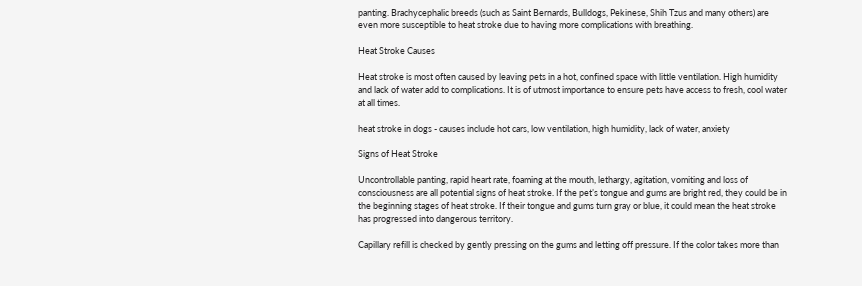panting. Brachycephalic breeds (such as Saint Bernards, Bulldogs, Pekinese, Shih Tzus and many others) are even more susceptible to heat stroke due to having more complications with breathing.

Heat Stroke Causes

Heat stroke is most often caused by leaving pets in a hot, confined space with little ventilation. High humidity and lack of water add to complications. It is of utmost importance to ensure pets have access to fresh, cool water at all times.

heat stroke in dogs - causes include hot cars, low ventilation, high humidity, lack of water, anxiety

Signs of Heat Stroke

Uncontrollable panting, rapid heart rate, foaming at the mouth, lethargy, agitation, vomiting and loss of consciousness are all potential signs of heat stroke. If the pet’s tongue and gums are bright red, they could be in the beginning stages of heat stroke. If their tongue and gums turn gray or blue, it could mean the heat stroke has progressed into dangerous territory.

Capillary refill is checked by gently pressing on the gums and letting off pressure. If the color takes more than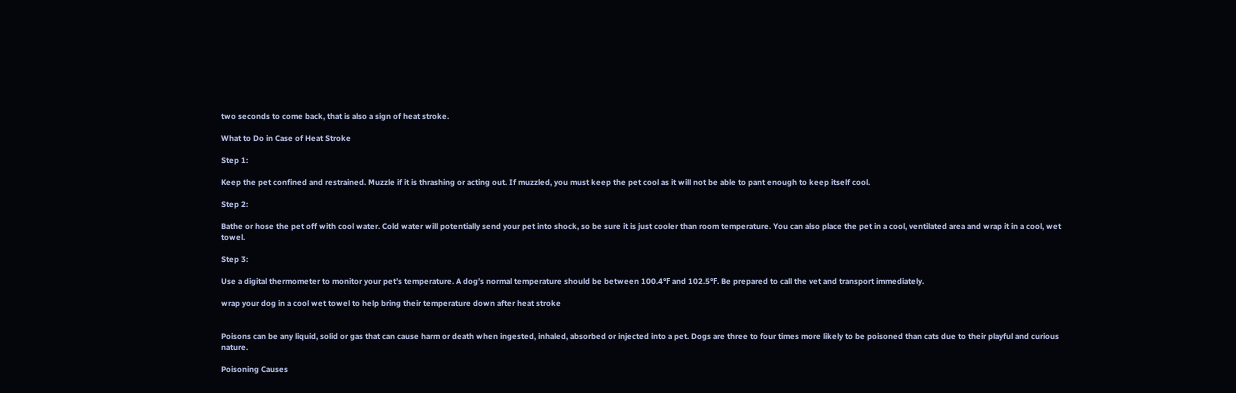two seconds to come back, that is also a sign of heat stroke.

What to Do in Case of Heat Stroke

Step 1:

Keep the pet confined and restrained. Muzzle if it is thrashing or acting out. If muzzled, you must keep the pet cool as it will not be able to pant enough to keep itself cool.

Step 2:

Bathe or hose the pet off with cool water. Cold water will potentially send your pet into shock, so be sure it is just cooler than room temperature. You can also place the pet in a cool, ventilated area and wrap it in a cool, wet towel.

Step 3:

Use a digital thermometer to monitor your pet’s temperature. A dog’s normal temperature should be between 100.4℉ and 102.5℉. Be prepared to call the vet and transport immediately.

wrap your dog in a cool wet towel to help bring their temperature down after heat stroke


Poisons can be any liquid, solid or gas that can cause harm or death when ingested, inhaled, absorbed or injected into a pet. Dogs are three to four times more likely to be poisoned than cats due to their playful and curious nature.

Poisoning Causes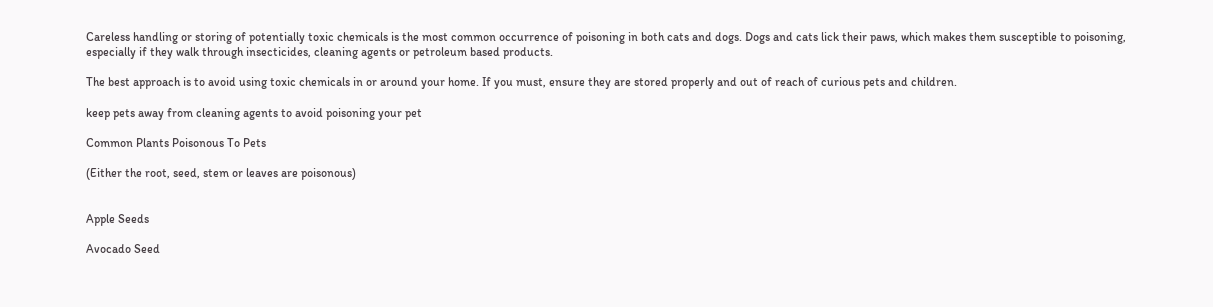Careless handling or storing of potentially toxic chemicals is the most common occurrence of poisoning in both cats and dogs. Dogs and cats lick their paws, which makes them susceptible to poisoning, especially if they walk through insecticides, cleaning agents or petroleum based products.

The best approach is to avoid using toxic chemicals in or around your home. If you must, ensure they are stored properly and out of reach of curious pets and children.

keep pets away from cleaning agents to avoid poisoning your pet

Common Plants Poisonous To Pets

(Either the root, seed, stem or leaves are poisonous)


Apple Seeds

Avocado Seed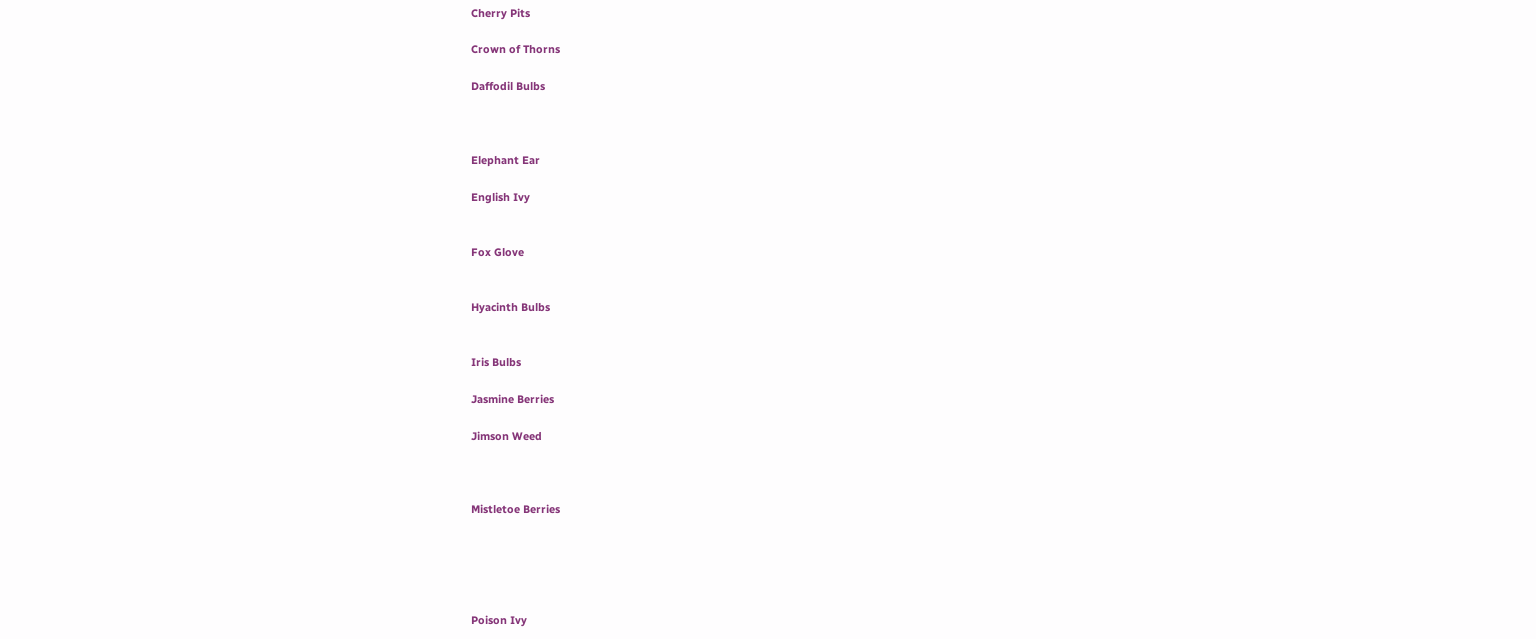Cherry Pits

Crown of Thorns

Daffodil Bulbs



Elephant Ear

English Ivy


Fox Glove


Hyacinth Bulbs


Iris Bulbs

Jasmine Berries

Jimson Weed



Mistletoe Berries





Poison Ivy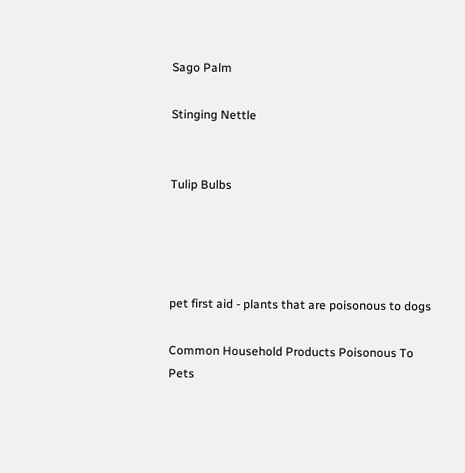Sago Palm

Stinging Nettle


Tulip Bulbs




pet first aid - plants that are poisonous to dogs

Common Household Products Poisonous To Pets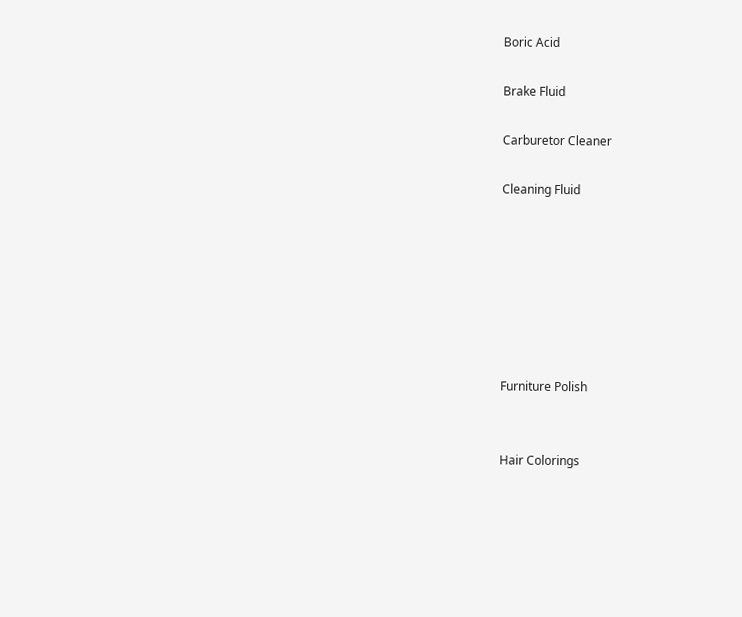Boric Acid

Brake Fluid

Carburetor Cleaner

Cleaning Fluid







Furniture Polish


Hair Colorings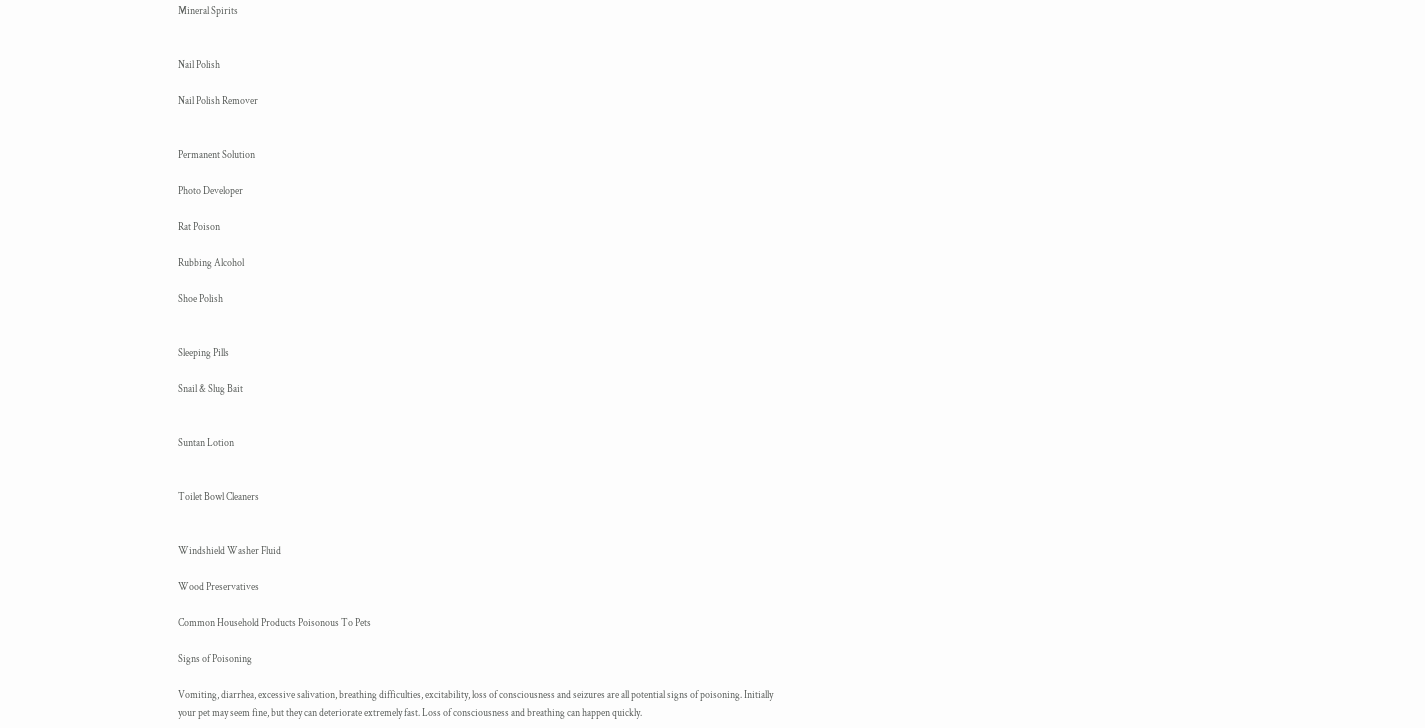Mineral Spirits


Nail Polish

Nail Polish Remover


Permanent Solution

Photo Developer

Rat Poison

Rubbing Alcohol

Shoe Polish


Sleeping Pills

Snail & Slug Bait


Suntan Lotion


Toilet Bowl Cleaners


Windshield Washer Fluid

Wood Preservatives

Common Household Products Poisonous To Pets

Signs of Poisoning

Vomiting, diarrhea, excessive salivation, breathing difficulties, excitability, loss of consciousness and seizures are all potential signs of poisoning. Initially your pet may seem fine, but they can deteriorate extremely fast. Loss of consciousness and breathing can happen quickly.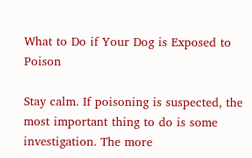What to Do if Your Dog is Exposed to Poison

Stay calm. If poisoning is suspected, the most important thing to do is some investigation. The more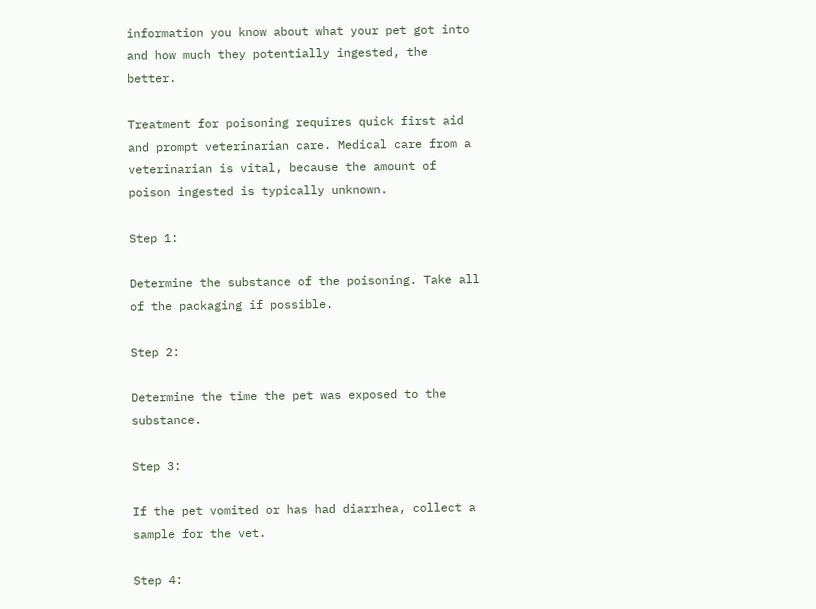information you know about what your pet got into and how much they potentially ingested, the better.

Treatment for poisoning requires quick first aid and prompt veterinarian care. Medical care from a veterinarian is vital, because the amount of poison ingested is typically unknown.

Step 1:

Determine the substance of the poisoning. Take all of the packaging if possible.

Step 2:

Determine the time the pet was exposed to the substance.

Step 3:

If the pet vomited or has had diarrhea, collect a sample for the vet.

Step 4: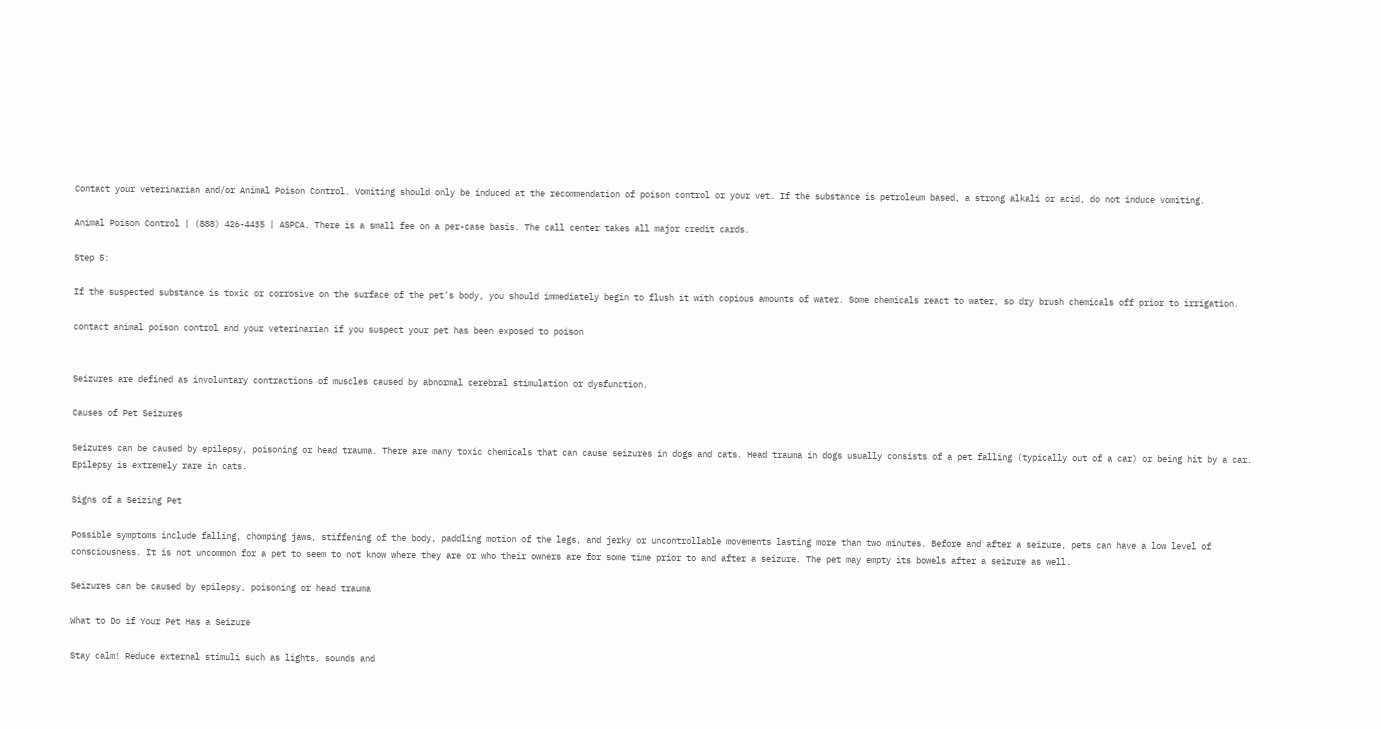Contact your veterinarian and/or Animal Poison Control. Vomiting should only be induced at the recommendation of poison control or your vet. If the substance is petroleum based, a strong alkali or acid, do not induce vomiting.

Animal Poison Control | (888) 426-4435 | ASPCA. There is a small fee on a per-case basis. The call center takes all major credit cards.

Step 5:

If the suspected substance is toxic or corrosive on the surface of the pet’s body, you should immediately begin to flush it with copious amounts of water. Some chemicals react to water, so dry brush chemicals off prior to irrigation.

contact animal poison control and your veterinarian if you suspect your pet has been exposed to poison


Seizures are defined as involuntary contractions of muscles caused by abnormal cerebral stimulation or dysfunction.

Causes of Pet Seizures

Seizures can be caused by epilepsy, poisoning or head trauma. There are many toxic chemicals that can cause seizures in dogs and cats. Head trauma in dogs usually consists of a pet falling (typically out of a car) or being hit by a car. Epilepsy is extremely rare in cats.

Signs of a Seizing Pet

Possible symptoms include falling, chomping jaws, stiffening of the body, paddling motion of the legs, and jerky or uncontrollable movements lasting more than two minutes. Before and after a seizure, pets can have a low level of consciousness. It is not uncommon for a pet to seem to not know where they are or who their owners are for some time prior to and after a seizure. The pet may empty its bowels after a seizure as well.

Seizures can be caused by epilepsy, poisoning or head trauma

What to Do if Your Pet Has a Seizure

Stay calm! Reduce external stimuli such as lights, sounds and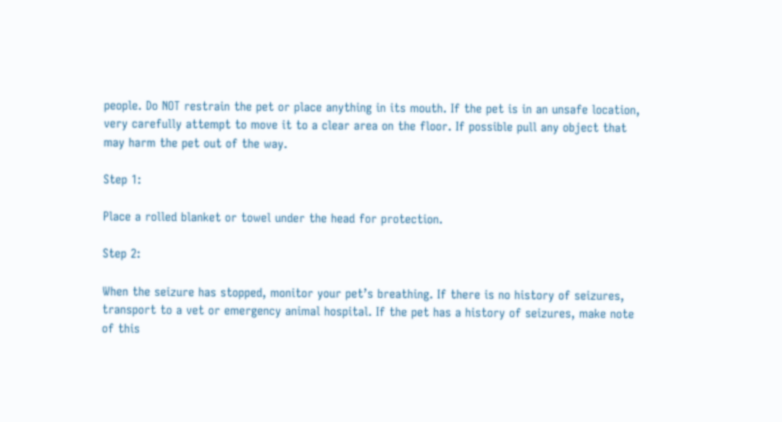people. Do NOT restrain the pet or place anything in its mouth. If the pet is in an unsafe location, very carefully attempt to move it to a clear area on the floor. If possible pull any object that may harm the pet out of the way.

Step 1:

Place a rolled blanket or towel under the head for protection.

Step 2:

When the seizure has stopped, monitor your pet’s breathing. If there is no history of seizures, transport to a vet or emergency animal hospital. If the pet has a history of seizures, make note of this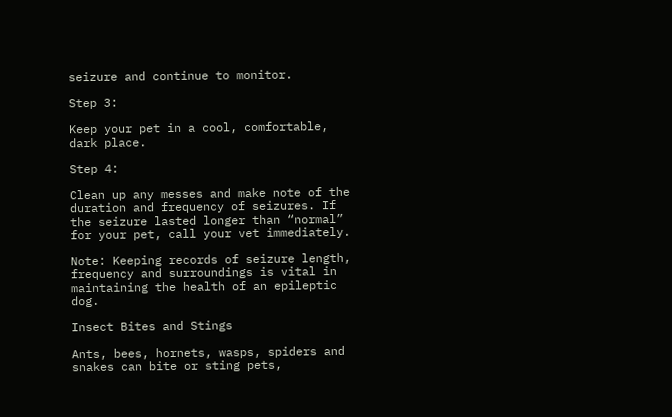seizure and continue to monitor.

Step 3:

Keep your pet in a cool, comfortable, dark place.

Step 4:

Clean up any messes and make note of the duration and frequency of seizures. If the seizure lasted longer than “normal” for your pet, call your vet immediately.

Note: Keeping records of seizure length, frequency and surroundings is vital in maintaining the health of an epileptic dog.

Insect Bites and Stings

Ants, bees, hornets, wasps, spiders and snakes can bite or sting pets,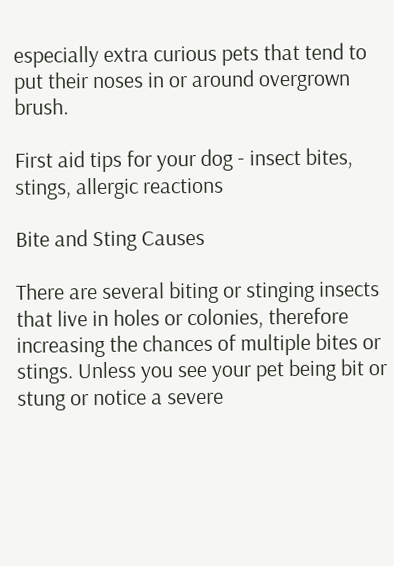especially extra curious pets that tend to put their noses in or around overgrown brush.

First aid tips for your dog - insect bites, stings, allergic reactions

Bite and Sting Causes

There are several biting or stinging insects that live in holes or colonies, therefore increasing the chances of multiple bites or stings. Unless you see your pet being bit or stung or notice a severe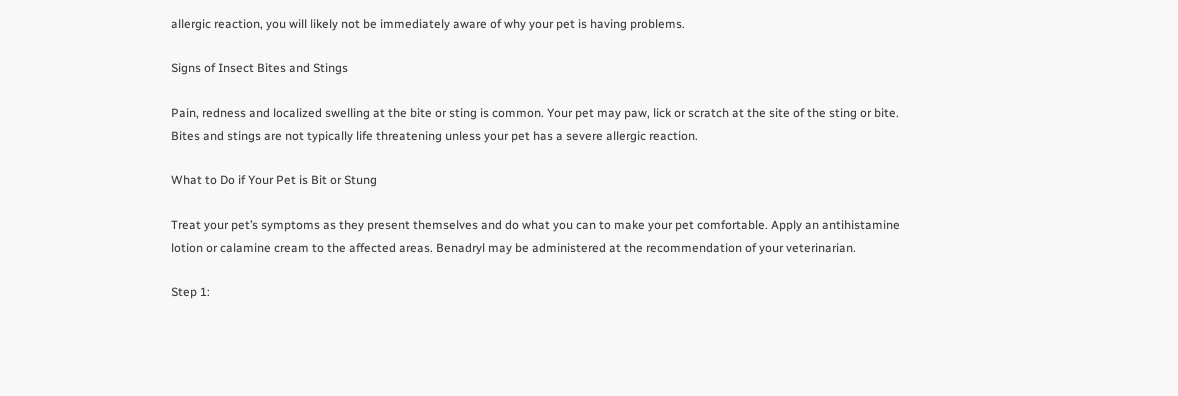allergic reaction, you will likely not be immediately aware of why your pet is having problems.

Signs of Insect Bites and Stings

Pain, redness and localized swelling at the bite or sting is common. Your pet may paw, lick or scratch at the site of the sting or bite. Bites and stings are not typically life threatening unless your pet has a severe allergic reaction.

What to Do if Your Pet is Bit or Stung

Treat your pet’s symptoms as they present themselves and do what you can to make your pet comfortable. Apply an antihistamine lotion or calamine cream to the affected areas. Benadryl may be administered at the recommendation of your veterinarian.

Step 1: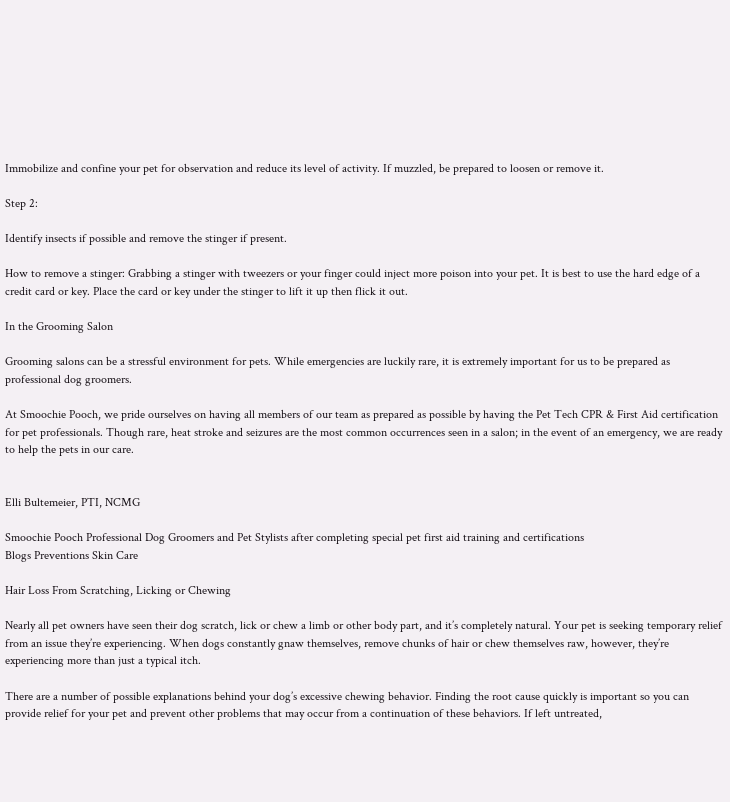Immobilize and confine your pet for observation and reduce its level of activity. If muzzled, be prepared to loosen or remove it.

Step 2:

Identify insects if possible and remove the stinger if present.

How to remove a stinger: Grabbing a stinger with tweezers or your finger could inject more poison into your pet. It is best to use the hard edge of a credit card or key. Place the card or key under the stinger to lift it up then flick it out.

In the Grooming Salon

Grooming salons can be a stressful environment for pets. While emergencies are luckily rare, it is extremely important for us to be prepared as professional dog groomers.

At Smoochie Pooch, we pride ourselves on having all members of our team as prepared as possible by having the Pet Tech CPR & First Aid certification for pet professionals. Though rare, heat stroke and seizures are the most common occurrences seen in a salon; in the event of an emergency, we are ready to help the pets in our care.


Elli Bultemeier, PTI, NCMG

Smoochie Pooch Professional Dog Groomers and Pet Stylists after completing special pet first aid training and certifications
Blogs Preventions Skin Care

Hair Loss From Scratching, Licking or Chewing

Nearly all pet owners have seen their dog scratch, lick or chew a limb or other body part, and it’s completely natural. Your pet is seeking temporary relief from an issue they’re experiencing. When dogs constantly gnaw themselves, remove chunks of hair or chew themselves raw, however, they’re experiencing more than just a typical itch.

There are a number of possible explanations behind your dog’s excessive chewing behavior. Finding the root cause quickly is important so you can provide relief for your pet and prevent other problems that may occur from a continuation of these behaviors. If left untreated,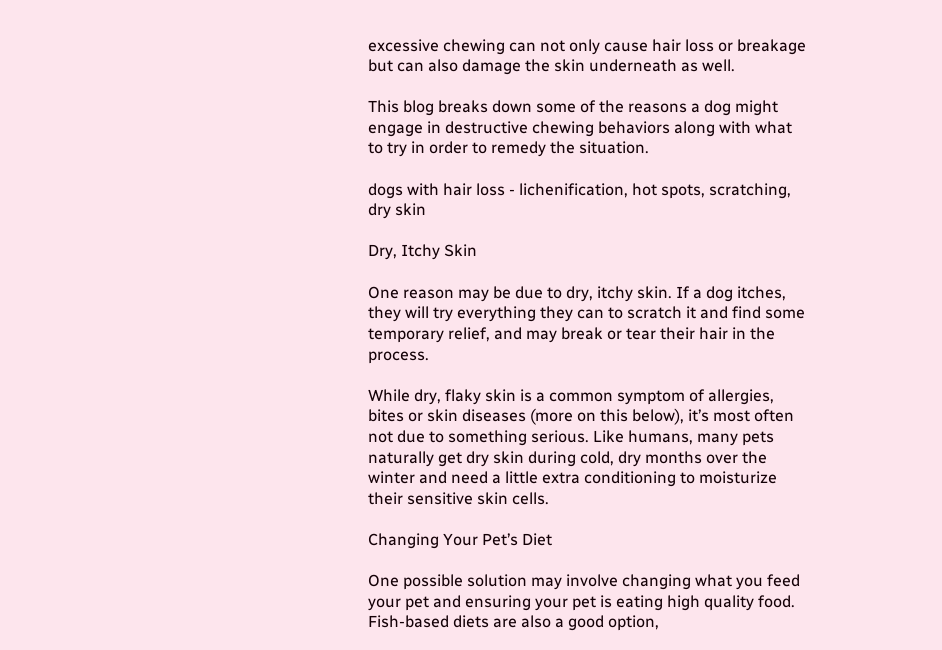excessive chewing can not only cause hair loss or breakage but can also damage the skin underneath as well.

This blog breaks down some of the reasons a dog might engage in destructive chewing behaviors along with what to try in order to remedy the situation.

dogs with hair loss - lichenification, hot spots, scratching, dry skin

Dry, Itchy Skin

One reason may be due to dry, itchy skin. If a dog itches, they will try everything they can to scratch it and find some temporary relief, and may break or tear their hair in the process.

While dry, flaky skin is a common symptom of allergies, bites or skin diseases (more on this below), it’s most often not due to something serious. Like humans, many pets naturally get dry skin during cold, dry months over the winter and need a little extra conditioning to moisturize their sensitive skin cells.

Changing Your Pet’s Diet

One possible solution may involve changing what you feed your pet and ensuring your pet is eating high quality food. Fish-based diets are also a good option,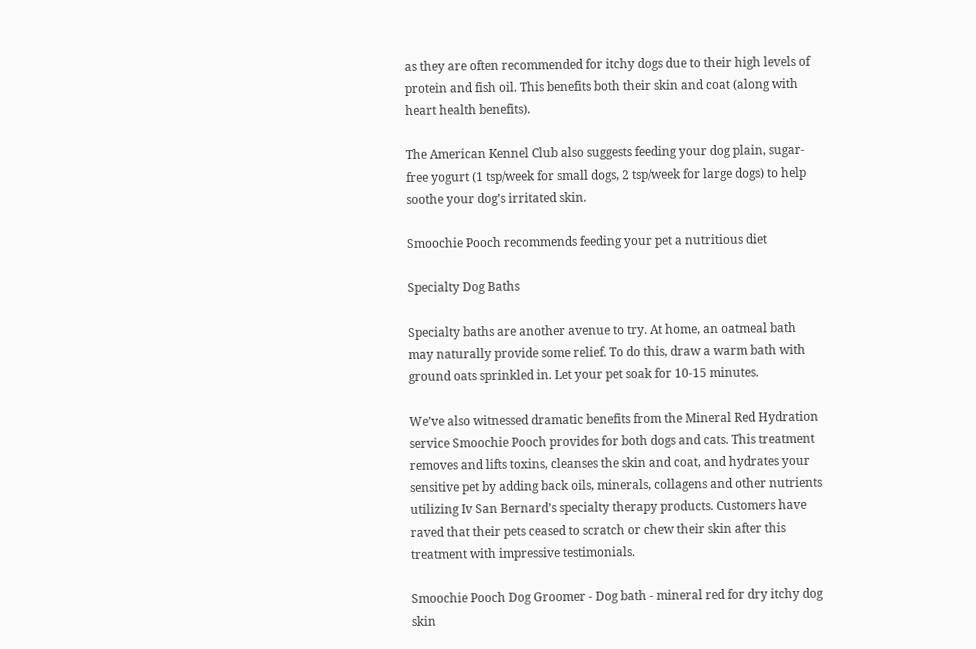as they are often recommended for itchy dogs due to their high levels of protein and fish oil. This benefits both their skin and coat (along with heart health benefits).

The American Kennel Club also suggests feeding your dog plain, sugar-free yogurt (1 tsp/week for small dogs, 2 tsp/week for large dogs) to help soothe your dog’s irritated skin.

Smoochie Pooch recommends feeding your pet a nutritious diet

Specialty Dog Baths

Specialty baths are another avenue to try. At home, an oatmeal bath may naturally provide some relief. To do this, draw a warm bath with ground oats sprinkled in. Let your pet soak for 10-15 minutes.

We’ve also witnessed dramatic benefits from the Mineral Red Hydration service Smoochie Pooch provides for both dogs and cats. This treatment removes and lifts toxins, cleanses the skin and coat, and hydrates your sensitive pet by adding back oils, minerals, collagens and other nutrients utilizing Iv San Bernard’s specialty therapy products. Customers have raved that their pets ceased to scratch or chew their skin after this treatment with impressive testimonials.

Smoochie Pooch Dog Groomer - Dog bath - mineral red for dry itchy dog skin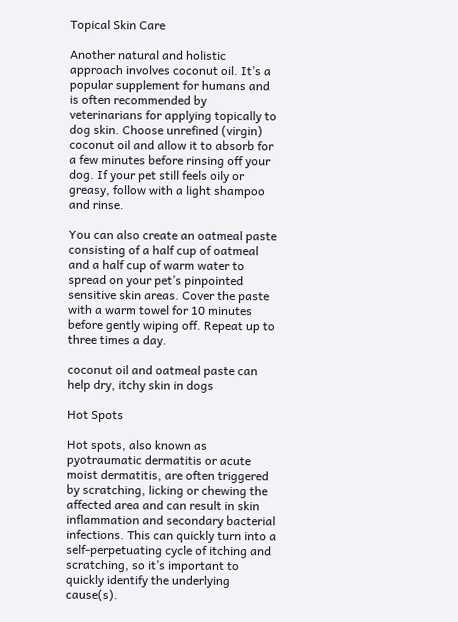Topical Skin Care

Another natural and holistic approach involves coconut oil. It’s a popular supplement for humans and is often recommended by veterinarians for applying topically to dog skin. Choose unrefined (virgin) coconut oil and allow it to absorb for a few minutes before rinsing off your dog. If your pet still feels oily or greasy, follow with a light shampoo and rinse.

You can also create an oatmeal paste consisting of a half cup of oatmeal and a half cup of warm water to spread on your pet’s pinpointed sensitive skin areas. Cover the paste with a warm towel for 10 minutes before gently wiping off. Repeat up to three times a day.

coconut oil and oatmeal paste can help dry, itchy skin in dogs

Hot Spots

Hot spots, also known as pyotraumatic dermatitis or acute moist dermatitis, are often triggered by scratching, licking or chewing the affected area and can result in skin inflammation and secondary bacterial infections. This can quickly turn into a self-perpetuating cycle of itching and scratching, so it’s important to quickly identify the underlying cause(s).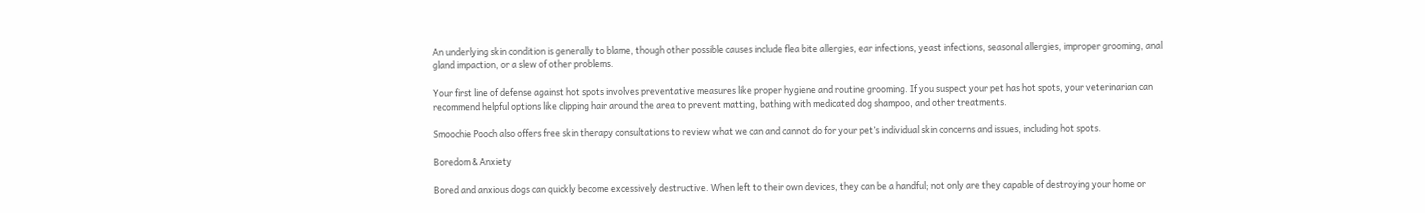An underlying skin condition is generally to blame, though other possible causes include flea bite allergies, ear infections, yeast infections, seasonal allergies, improper grooming, anal gland impaction, or a slew of other problems.

Your first line of defense against hot spots involves preventative measures like proper hygiene and routine grooming. If you suspect your pet has hot spots, your veterinarian can recommend helpful options like clipping hair around the area to prevent matting, bathing with medicated dog shampoo, and other treatments.

Smoochie Pooch also offers free skin therapy consultations to review what we can and cannot do for your pet’s individual skin concerns and issues, including hot spots.

Boredom & Anxiety

Bored and anxious dogs can quickly become excessively destructive. When left to their own devices, they can be a handful; not only are they capable of destroying your home or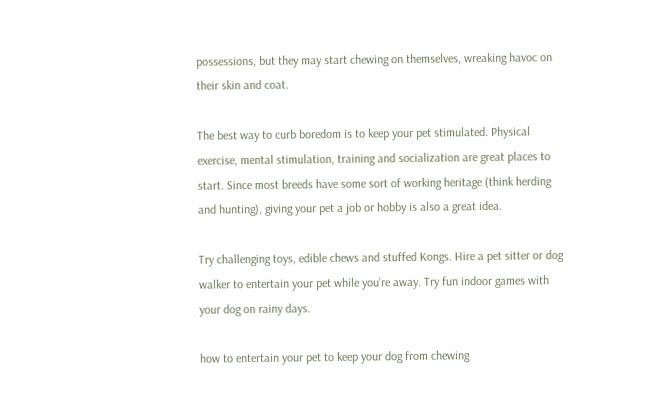possessions, but they may start chewing on themselves, wreaking havoc on their skin and coat.

The best way to curb boredom is to keep your pet stimulated. Physical exercise, mental stimulation, training and socialization are great places to start. Since most breeds have some sort of working heritage (think herding and hunting), giving your pet a job or hobby is also a great idea.

Try challenging toys, edible chews and stuffed Kongs. Hire a pet sitter or dog walker to entertain your pet while you’re away. Try fun indoor games with your dog on rainy days.

how to entertain your pet to keep your dog from chewing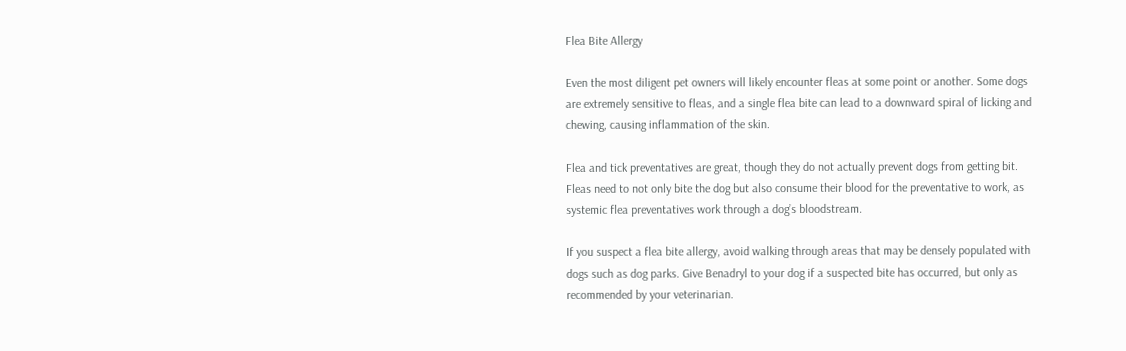Flea Bite Allergy

Even the most diligent pet owners will likely encounter fleas at some point or another. Some dogs are extremely sensitive to fleas, and a single flea bite can lead to a downward spiral of licking and chewing, causing inflammation of the skin.

Flea and tick preventatives are great, though they do not actually prevent dogs from getting bit. Fleas need to not only bite the dog but also consume their blood for the preventative to work, as systemic flea preventatives work through a dog’s bloodstream.

If you suspect a flea bite allergy, avoid walking through areas that may be densely populated with dogs such as dog parks. Give Benadryl to your dog if a suspected bite has occurred, but only as recommended by your veterinarian.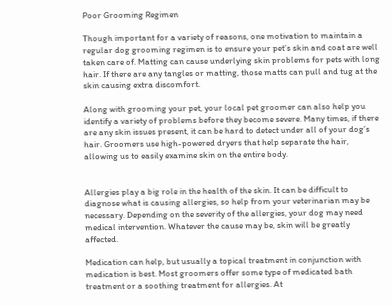Poor Grooming Regimen

Though important for a variety of reasons, one motivation to maintain a regular dog grooming regimen is to ensure your pet’s skin and coat are well taken care of. Matting can cause underlying skin problems for pets with long hair. If there are any tangles or matting, those matts can pull and tug at the skin causing extra discomfort.

Along with grooming your pet, your local pet groomer can also help you identify a variety of problems before they become severe. Many times, if there are any skin issues present, it can be hard to detect under all of your dog’s hair. Groomers use high-powered dryers that help separate the hair, allowing us to easily examine skin on the entire body.


Allergies play a big role in the health of the skin. It can be difficult to diagnose what is causing allergies, so help from your veterinarian may be necessary. Depending on the severity of the allergies, your dog may need medical intervention. Whatever the cause may be, skin will be greatly affected.

Medication can help, but usually a topical treatment in conjunction with medication is best. Most groomers offer some type of medicated bath treatment or a soothing treatment for allergies. At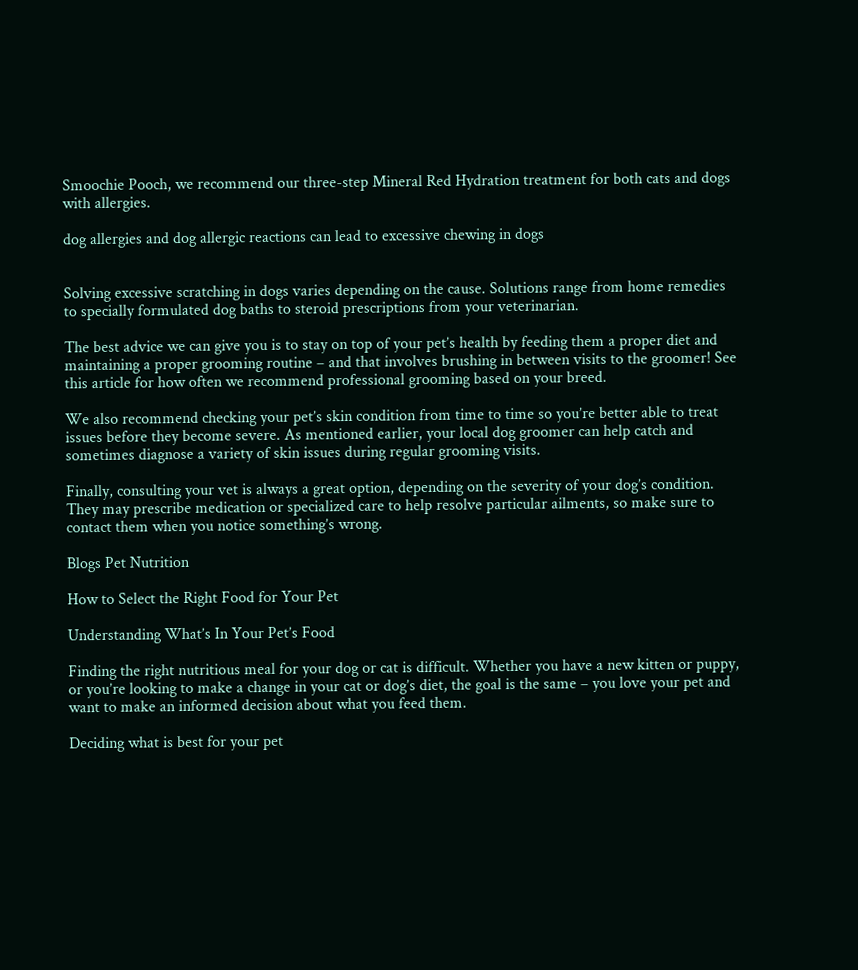Smoochie Pooch, we recommend our three-step Mineral Red Hydration treatment for both cats and dogs with allergies.

dog allergies and dog allergic reactions can lead to excessive chewing in dogs


Solving excessive scratching in dogs varies depending on the cause. Solutions range from home remedies to specially formulated dog baths to steroid prescriptions from your veterinarian.

The best advice we can give you is to stay on top of your pet’s health by feeding them a proper diet and maintaining a proper grooming routine – and that involves brushing in between visits to the groomer! See this article for how often we recommend professional grooming based on your breed.

We also recommend checking your pet’s skin condition from time to time so you’re better able to treat issues before they become severe. As mentioned earlier, your local dog groomer can help catch and sometimes diagnose a variety of skin issues during regular grooming visits.

Finally, consulting your vet is always a great option, depending on the severity of your dog’s condition. They may prescribe medication or specialized care to help resolve particular ailments, so make sure to contact them when you notice something’s wrong.

Blogs Pet Nutrition

How to Select the Right Food for Your Pet

Understanding What’s In Your Pet’s Food

Finding the right nutritious meal for your dog or cat is difficult. Whether you have a new kitten or puppy, or you’re looking to make a change in your cat or dog’s diet, the goal is the same – you love your pet and want to make an informed decision about what you feed them.

Deciding what is best for your pet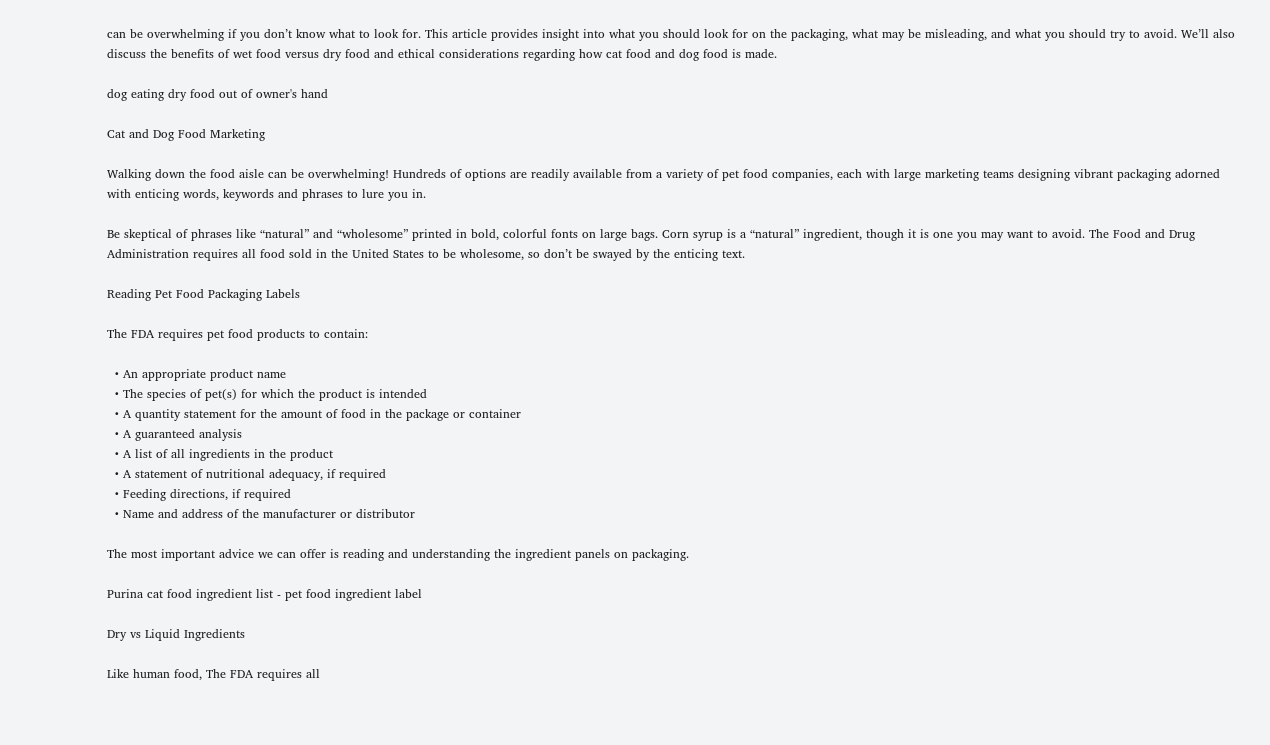can be overwhelming if you don’t know what to look for. This article provides insight into what you should look for on the packaging, what may be misleading, and what you should try to avoid. We’ll also discuss the benefits of wet food versus dry food and ethical considerations regarding how cat food and dog food is made.

dog eating dry food out of owner's hand

Cat and Dog Food Marketing

Walking down the food aisle can be overwhelming! Hundreds of options are readily available from a variety of pet food companies, each with large marketing teams designing vibrant packaging adorned with enticing words, keywords and phrases to lure you in.

Be skeptical of phrases like “natural” and “wholesome” printed in bold, colorful fonts on large bags. Corn syrup is a “natural” ingredient, though it is one you may want to avoid. The Food and Drug Administration requires all food sold in the United States to be wholesome, so don’t be swayed by the enticing text.

Reading Pet Food Packaging Labels

The FDA requires pet food products to contain:

  • An appropriate product name
  • The species of pet(s) for which the product is intended
  • A quantity statement for the amount of food in the package or container
  • A guaranteed analysis
  • A list of all ingredients in the product
  • A statement of nutritional adequacy, if required
  • Feeding directions, if required
  • Name and address of the manufacturer or distributor

The most important advice we can offer is reading and understanding the ingredient panels on packaging.

Purina cat food ingredient list - pet food ingredient label

Dry vs Liquid Ingredients

Like human food, The FDA requires all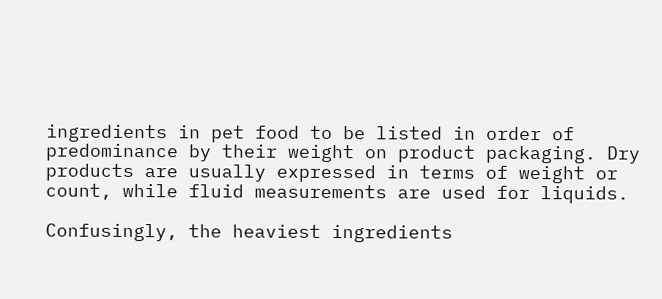ingredients in pet food to be listed in order of predominance by their weight on product packaging. Dry products are usually expressed in terms of weight or count, while fluid measurements are used for liquids.

Confusingly, the heaviest ingredients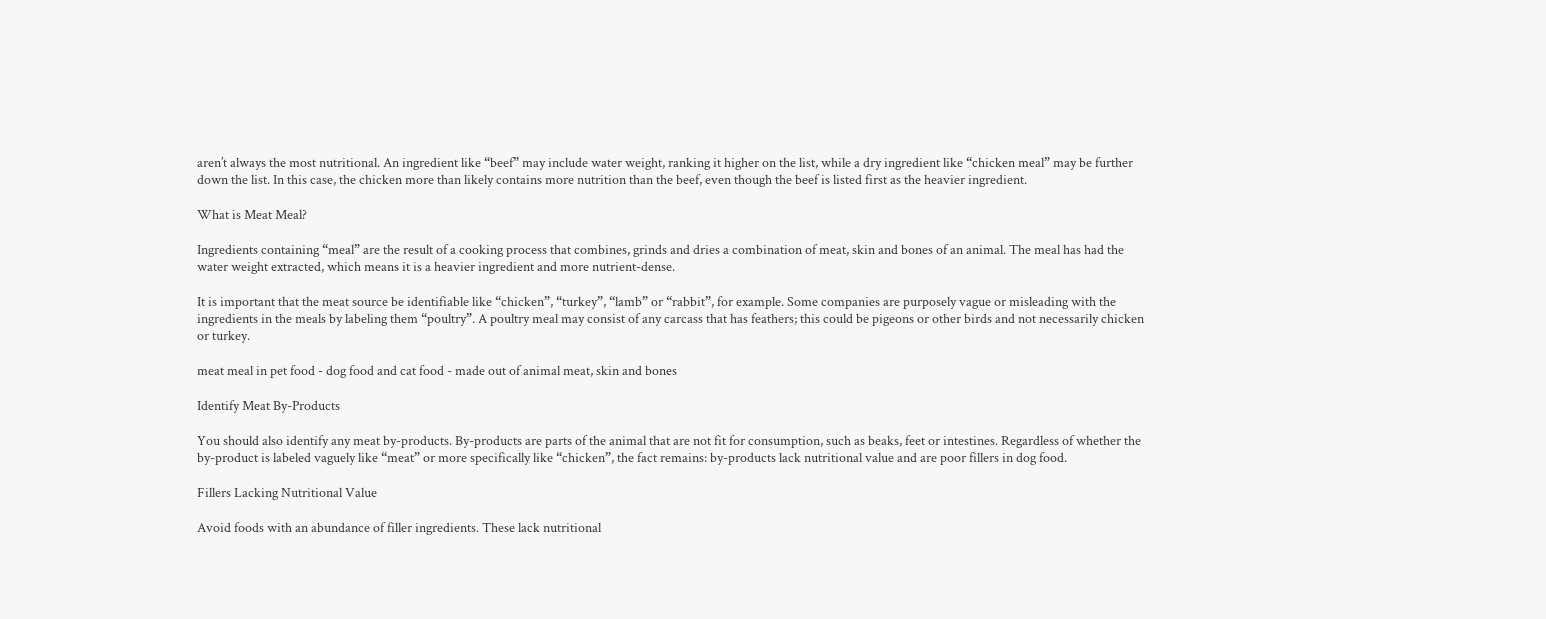aren’t always the most nutritional. An ingredient like “beef” may include water weight, ranking it higher on the list, while a dry ingredient like “chicken meal” may be further down the list. In this case, the chicken more than likely contains more nutrition than the beef, even though the beef is listed first as the heavier ingredient.

What is Meat Meal?

Ingredients containing “meal” are the result of a cooking process that combines, grinds and dries a combination of meat, skin and bones of an animal. The meal has had the water weight extracted, which means it is a heavier ingredient and more nutrient-dense.

It is important that the meat source be identifiable like “chicken”, “turkey”, “lamb” or “rabbit”, for example. Some companies are purposely vague or misleading with the ingredients in the meals by labeling them “poultry”. A poultry meal may consist of any carcass that has feathers; this could be pigeons or other birds and not necessarily chicken or turkey.

meat meal in pet food - dog food and cat food - made out of animal meat, skin and bones

Identify Meat By-Products

You should also identify any meat by-products. By-products are parts of the animal that are not fit for consumption, such as beaks, feet or intestines. Regardless of whether the by-product is labeled vaguely like “meat” or more specifically like “chicken”, the fact remains: by-products lack nutritional value and are poor fillers in dog food.

Fillers Lacking Nutritional Value

Avoid foods with an abundance of filler ingredients. These lack nutritional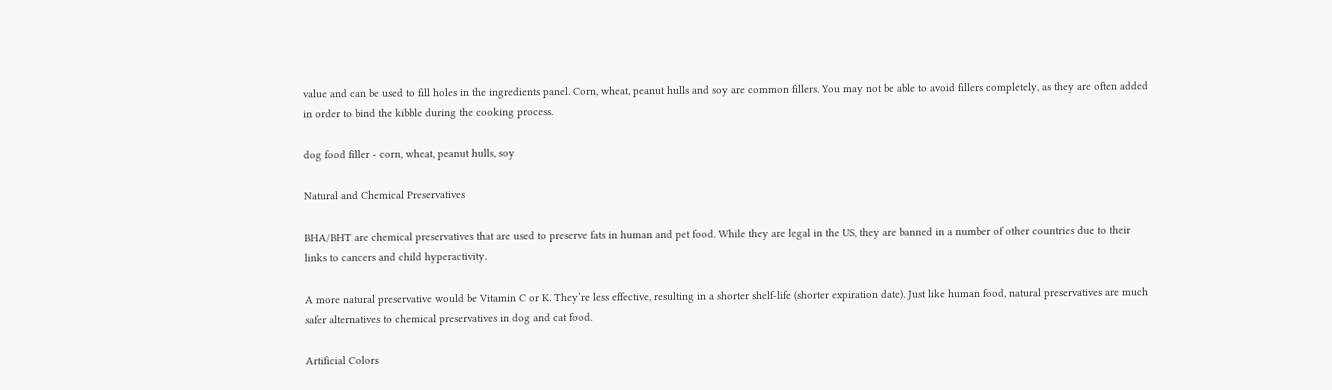value and can be used to fill holes in the ingredients panel. Corn, wheat, peanut hulls and soy are common fillers. You may not be able to avoid fillers completely, as they are often added in order to bind the kibble during the cooking process.

dog food filler - corn, wheat, peanut hulls, soy

Natural and Chemical Preservatives

BHA/BHT are chemical preservatives that are used to preserve fats in human and pet food. While they are legal in the US, they are banned in a number of other countries due to their links to cancers and child hyperactivity.

A more natural preservative would be Vitamin C or K. They’re less effective, resulting in a shorter shelf-life (shorter expiration date). Just like human food, natural preservatives are much safer alternatives to chemical preservatives in dog and cat food.

Artificial Colors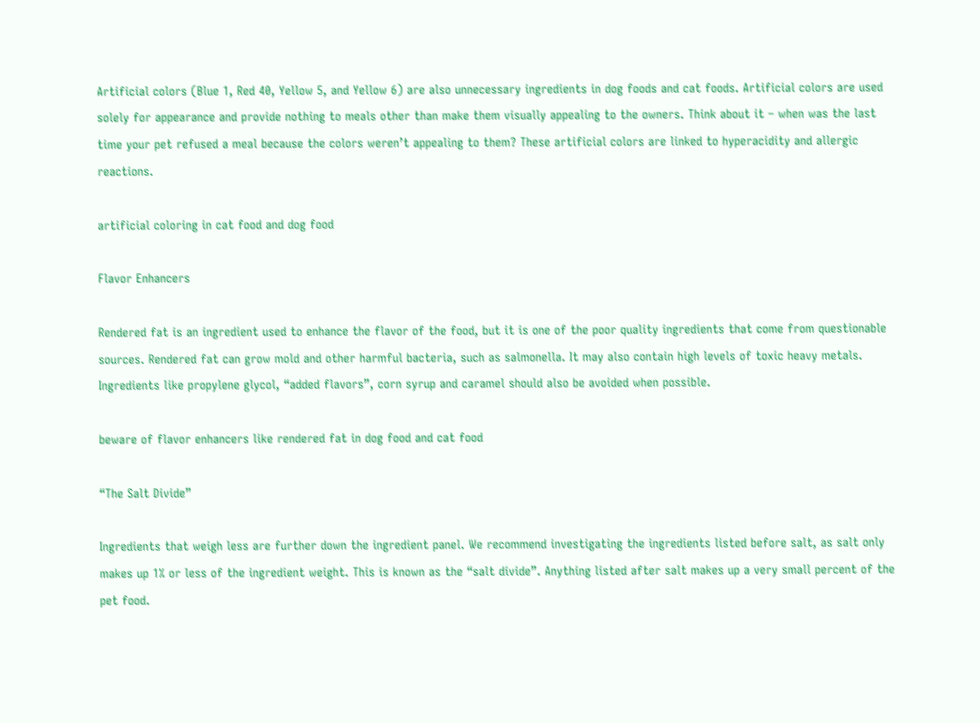Artificial colors (Blue 1, Red 40, Yellow 5, and Yellow 6) are also unnecessary ingredients in dog foods and cat foods. Artificial colors are used solely for appearance and provide nothing to meals other than make them visually appealing to the owners. Think about it – when was the last time your pet refused a meal because the colors weren’t appealing to them? These artificial colors are linked to hyperacidity and allergic reactions.

artificial coloring in cat food and dog food

Flavor Enhancers

Rendered fat is an ingredient used to enhance the flavor of the food, but it is one of the poor quality ingredients that come from questionable sources. Rendered fat can grow mold and other harmful bacteria, such as salmonella. It may also contain high levels of toxic heavy metals. Ingredients like propylene glycol, “added flavors”, corn syrup and caramel should also be avoided when possible.

beware of flavor enhancers like rendered fat in dog food and cat food

“The Salt Divide”

Ingredients that weigh less are further down the ingredient panel. We recommend investigating the ingredients listed before salt, as salt only makes up 1% or less of the ingredient weight. This is known as the “salt divide”. Anything listed after salt makes up a very small percent of the pet food.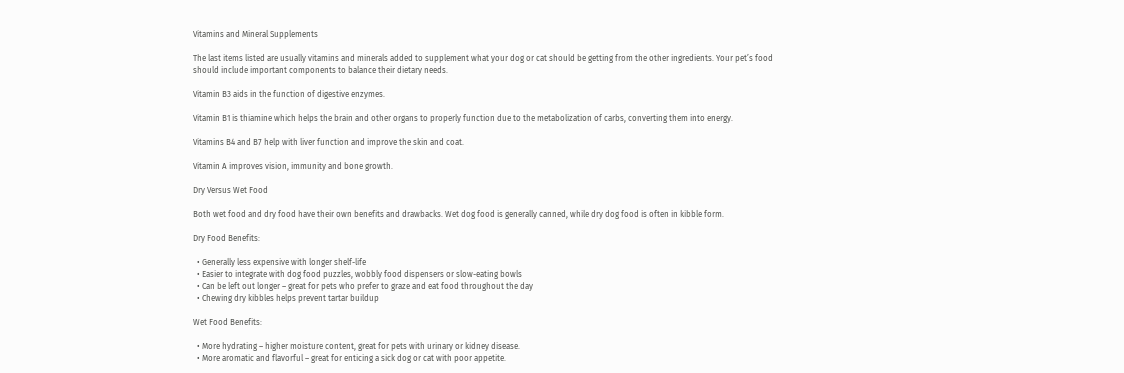Vitamins and Mineral Supplements

The last items listed are usually vitamins and minerals added to supplement what your dog or cat should be getting from the other ingredients. Your pet’s food should include important components to balance their dietary needs.

Vitamin B3 aids in the function of digestive enzymes.

Vitamin B1 is thiamine which helps the brain and other organs to properly function due to the metabolization of carbs, converting them into energy.

Vitamins B4 and B7 help with liver function and improve the skin and coat.

Vitamin A improves vision, immunity and bone growth.

Dry Versus Wet Food

Both wet food and dry food have their own benefits and drawbacks. Wet dog food is generally canned, while dry dog food is often in kibble form.

Dry Food Benefits:

  • Generally less expensive with longer shelf-life
  • Easier to integrate with dog food puzzles, wobbly food dispensers or slow-eating bowls
  • Can be left out longer – great for pets who prefer to graze and eat food throughout the day
  • Chewing dry kibbles helps prevent tartar buildup

Wet Food Benefits:

  • More hydrating – higher moisture content, great for pets with urinary or kidney disease.
  • More aromatic and flavorful – great for enticing a sick dog or cat with poor appetite.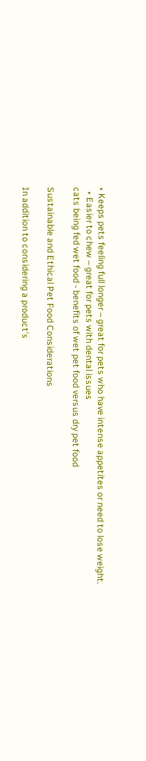• Keeps pets feeling full longer – great for pets who have intense appetites or need to lose weight.
  • Easier to chew – great for pets with dental issues
cats being fed wet food - benefits of wet pet food versus dry pet food

Sustainable and Ethical Pet Food Considerations

In addition to considering a product’s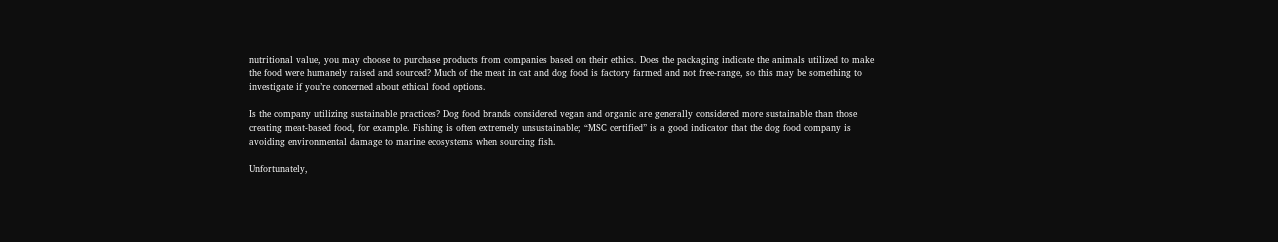nutritional value, you may choose to purchase products from companies based on their ethics. Does the packaging indicate the animals utilized to make the food were humanely raised and sourced? Much of the meat in cat and dog food is factory farmed and not free-range, so this may be something to investigate if you’re concerned about ethical food options.

Is the company utilizing sustainable practices? Dog food brands considered vegan and organic are generally considered more sustainable than those creating meat-based food, for example. Fishing is often extremely unsustainable; “MSC certified” is a good indicator that the dog food company is avoiding environmental damage to marine ecosystems when sourcing fish.

Unfortunately,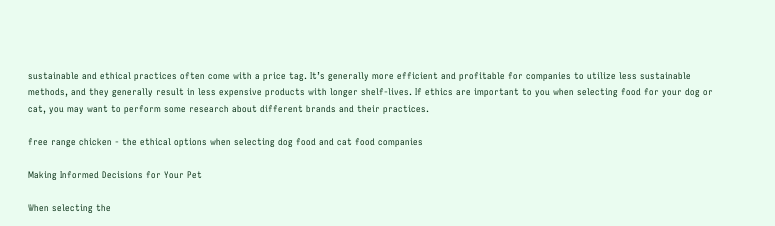sustainable and ethical practices often come with a price tag. It’s generally more efficient and profitable for companies to utilize less sustainable methods, and they generally result in less expensive products with longer shelf-lives. If ethics are important to you when selecting food for your dog or cat, you may want to perform some research about different brands and their practices.

free range chicken - the ethical options when selecting dog food and cat food companies

Making Informed Decisions for Your Pet

When selecting the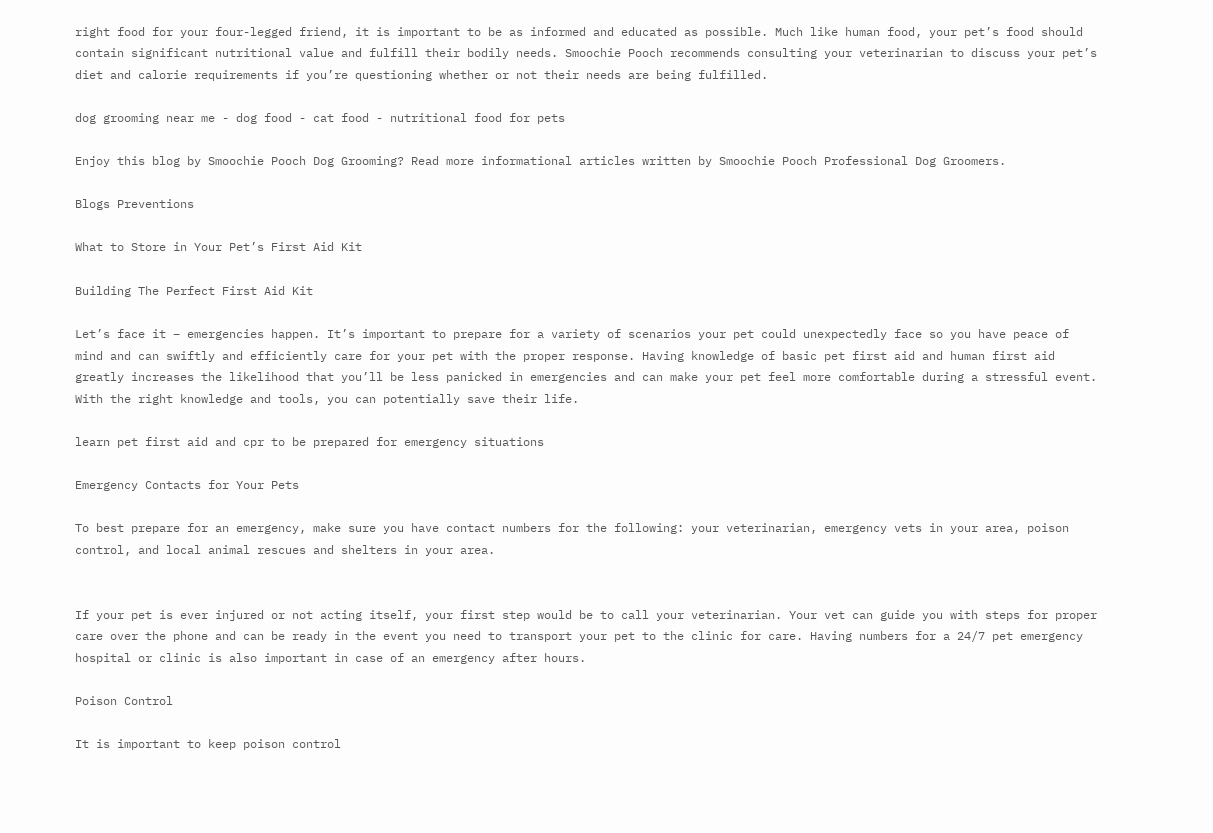right food for your four-legged friend, it is important to be as informed and educated as possible. Much like human food, your pet’s food should contain significant nutritional value and fulfill their bodily needs. Smoochie Pooch recommends consulting your veterinarian to discuss your pet’s diet and calorie requirements if you’re questioning whether or not their needs are being fulfilled.

dog grooming near me - dog food - cat food - nutritional food for pets

Enjoy this blog by Smoochie Pooch Dog Grooming? Read more informational articles written by Smoochie Pooch Professional Dog Groomers.

Blogs Preventions

What to Store in Your Pet’s First Aid Kit

Building The Perfect First Aid Kit

Let’s face it – emergencies happen. It’s important to prepare for a variety of scenarios your pet could unexpectedly face so you have peace of mind and can swiftly and efficiently care for your pet with the proper response. Having knowledge of basic pet first aid and human first aid greatly increases the likelihood that you’ll be less panicked in emergencies and can make your pet feel more comfortable during a stressful event. With the right knowledge and tools, you can potentially save their life.

learn pet first aid and cpr to be prepared for emergency situations

Emergency Contacts for Your Pets

To best prepare for an emergency, make sure you have contact numbers for the following: your veterinarian, emergency vets in your area, poison control, and local animal rescues and shelters in your area.


If your pet is ever injured or not acting itself, your first step would be to call your veterinarian. Your vet can guide you with steps for proper care over the phone and can be ready in the event you need to transport your pet to the clinic for care. Having numbers for a 24/7 pet emergency hospital or clinic is also important in case of an emergency after hours.

Poison Control

It is important to keep poison control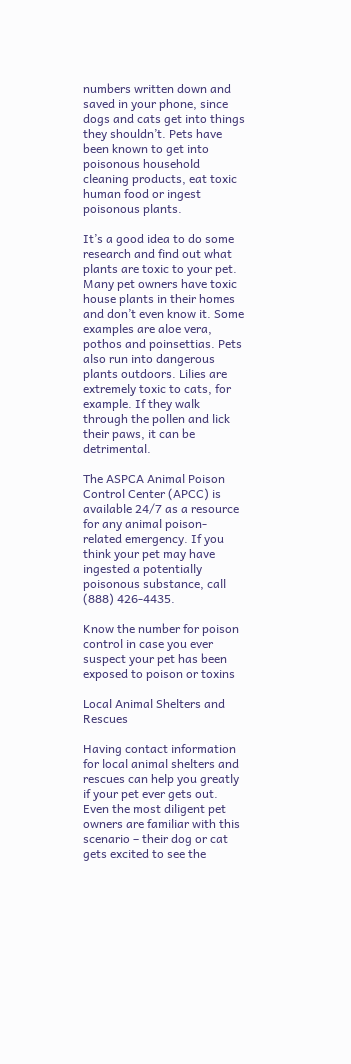numbers written down and saved in your phone, since dogs and cats get into things they shouldn’t. Pets have been known to get into poisonous household cleaning products, eat toxic human food or ingest poisonous plants.

It’s a good idea to do some research and find out what plants are toxic to your pet. Many pet owners have toxic house plants in their homes and don’t even know it. Some examples are aloe vera, pothos and poinsettias. Pets also run into dangerous plants outdoors. Lilies are extremely toxic to cats, for example. If they walk through the pollen and lick their paws, it can be detrimental.

The ASPCA Animal Poison Control Center (APCC) is available 24/7 as a resource for any animal poison-related emergency. If you think your pet may have ingested a potentially poisonous substance, call (888) 426-4435.

Know the number for poison control in case you ever suspect your pet has been exposed to poison or toxins

Local Animal Shelters and Rescues

Having contact information for local animal shelters and rescues can help you greatly if your pet ever gets out. Even the most diligent pet owners are familiar with this scenario – their dog or cat gets excited to see the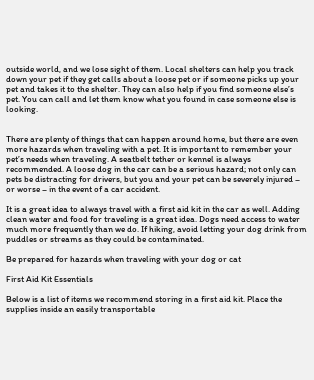outside world, and we lose sight of them. Local shelters can help you track down your pet if they get calls about a loose pet or if someone picks up your pet and takes it to the shelter. They can also help if you find someone else’s pet. You can call and let them know what you found in case someone else is looking.


There are plenty of things that can happen around home, but there are even more hazards when traveling with a pet. It is important to remember your pet’s needs when traveling. A seatbelt tether or kennel is always recommended. A loose dog in the car can be a serious hazard; not only can pets be distracting for drivers, but you and your pet can be severely injured – or worse – in the event of a car accident.

It is a great idea to always travel with a first aid kit in the car as well. Adding clean water and food for traveling is a great idea. Dogs need access to water much more frequently than we do. If hiking, avoid letting your dog drink from puddles or streams as they could be contaminated.

Be prepared for hazards when traveling with your dog or cat

First Aid Kit Essentials

Below is a list of items we recommend storing in a first aid kit. Place the supplies inside an easily transportable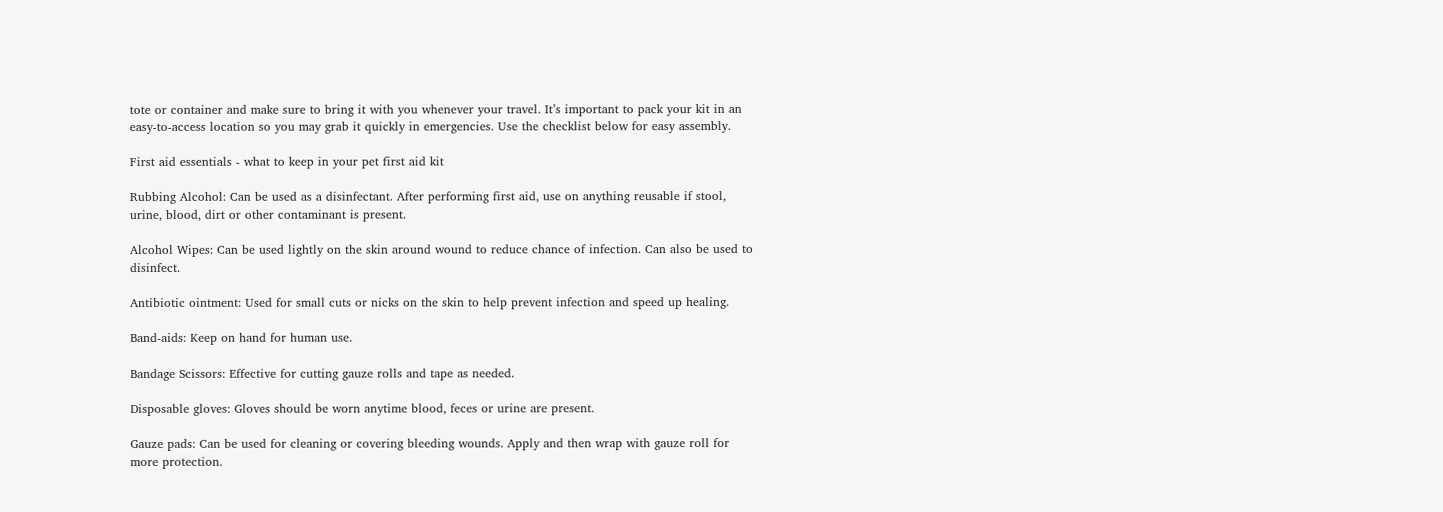tote or container and make sure to bring it with you whenever your travel. It’s important to pack your kit in an easy-to-access location so you may grab it quickly in emergencies. Use the checklist below for easy assembly.

First aid essentials - what to keep in your pet first aid kit

Rubbing Alcohol: Can be used as a disinfectant. After performing first aid, use on anything reusable if stool, urine, blood, dirt or other contaminant is present.

Alcohol Wipes: Can be used lightly on the skin around wound to reduce chance of infection. Can also be used to disinfect.

Antibiotic ointment: Used for small cuts or nicks on the skin to help prevent infection and speed up healing.

Band-aids: Keep on hand for human use.

Bandage Scissors: Effective for cutting gauze rolls and tape as needed.

Disposable gloves: Gloves should be worn anytime blood, feces or urine are present.

Gauze pads: Can be used for cleaning or covering bleeding wounds. Apply and then wrap with gauze roll for more protection.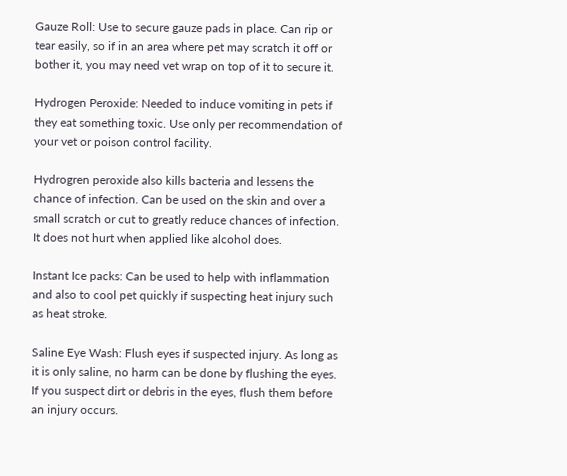Gauze Roll: Use to secure gauze pads in place. Can rip or tear easily, so if in an area where pet may scratch it off or bother it, you may need vet wrap on top of it to secure it.

Hydrogen Peroxide: Needed to induce vomiting in pets if they eat something toxic. Use only per recommendation of your vet or poison control facility.

Hydrogren peroxide also kills bacteria and lessens the chance of infection. Can be used on the skin and over a small scratch or cut to greatly reduce chances of infection. It does not hurt when applied like alcohol does.

Instant Ice packs: Can be used to help with inflammation and also to cool pet quickly if suspecting heat injury such as heat stroke.

Saline Eye Wash: Flush eyes if suspected injury. As long as it is only saline, no harm can be done by flushing the eyes. If you suspect dirt or debris in the eyes, flush them before an injury occurs.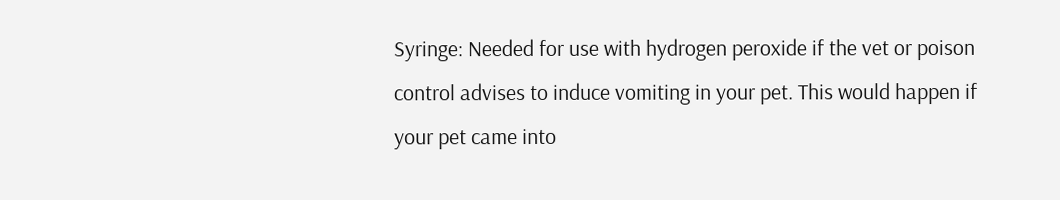Syringe: Needed for use with hydrogen peroxide if the vet or poison control advises to induce vomiting in your pet. This would happen if your pet came into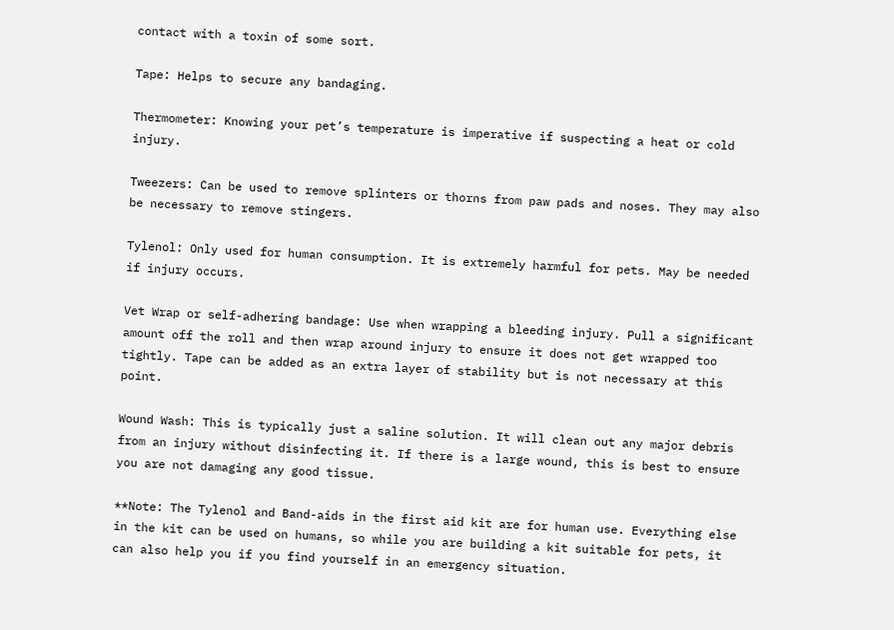contact with a toxin of some sort.

Tape: Helps to secure any bandaging.

Thermometer: Knowing your pet’s temperature is imperative if suspecting a heat or cold injury.

Tweezers: Can be used to remove splinters or thorns from paw pads and noses. They may also be necessary to remove stingers.

Tylenol: Only used for human consumption. It is extremely harmful for pets. May be needed if injury occurs.

Vet Wrap or self-adhering bandage: Use when wrapping a bleeding injury. Pull a significant amount off the roll and then wrap around injury to ensure it does not get wrapped too tightly. Tape can be added as an extra layer of stability but is not necessary at this point.

Wound Wash: This is typically just a saline solution. It will clean out any major debris from an injury without disinfecting it. If there is a large wound, this is best to ensure you are not damaging any good tissue.

**Note: The Tylenol and Band-aids in the first aid kit are for human use. Everything else in the kit can be used on humans, so while you are building a kit suitable for pets, it can also help you if you find yourself in an emergency situation.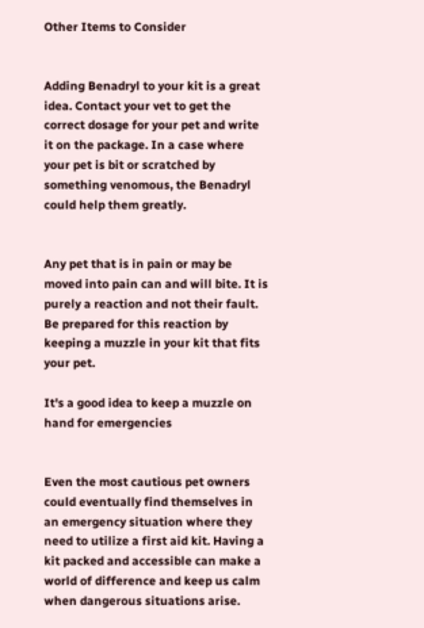Other Items to Consider


Adding Benadryl to your kit is a great idea. Contact your vet to get the correct dosage for your pet and write it on the package. In a case where your pet is bit or scratched by something venomous, the Benadryl could help them greatly.


Any pet that is in pain or may be moved into pain can and will bite. It is purely a reaction and not their fault. Be prepared for this reaction by keeping a muzzle in your kit that fits your pet.

It's a good idea to keep a muzzle on hand for emergencies


Even the most cautious pet owners could eventually find themselves in an emergency situation where they need to utilize a first aid kit. Having a kit packed and accessible can make a world of difference and keep us calm when dangerous situations arise.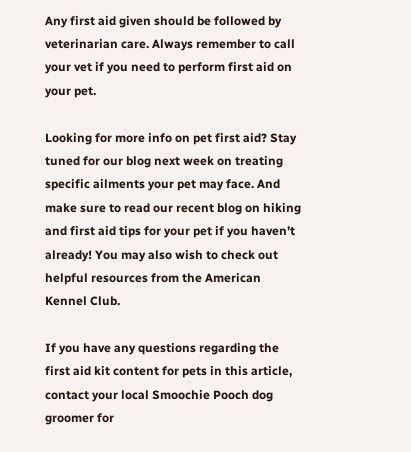Any first aid given should be followed by veterinarian care. Always remember to call your vet if you need to perform first aid on your pet.

Looking for more info on pet first aid? Stay tuned for our blog next week on treating specific ailments your pet may face. And make sure to read our recent blog on hiking and first aid tips for your pet if you haven’t already! You may also wish to check out helpful resources from the American Kennel Club.

If you have any questions regarding the first aid kit content for pets in this article, contact your local Smoochie Pooch dog groomer for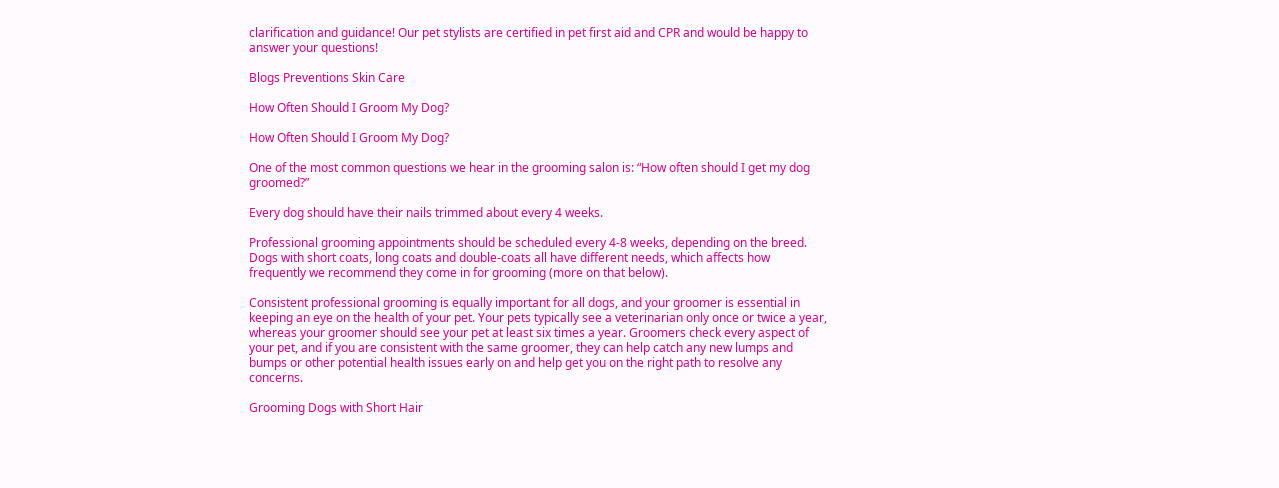clarification and guidance! Our pet stylists are certified in pet first aid and CPR and would be happy to answer your questions!

Blogs Preventions Skin Care

How Often Should I Groom My Dog?

How Often Should I Groom My Dog?

One of the most common questions we hear in the grooming salon is: “How often should I get my dog groomed?”

Every dog should have their nails trimmed about every 4 weeks.

Professional grooming appointments should be scheduled every 4-8 weeks, depending on the breed. Dogs with short coats, long coats and double-coats all have different needs, which affects how frequently we recommend they come in for grooming (more on that below).

Consistent professional grooming is equally important for all dogs, and your groomer is essential in keeping an eye on the health of your pet. Your pets typically see a veterinarian only once or twice a year, whereas your groomer should see your pet at least six times a year. Groomers check every aspect of your pet, and if you are consistent with the same groomer, they can help catch any new lumps and bumps or other potential health issues early on and help get you on the right path to resolve any concerns.

Grooming Dogs with Short Hair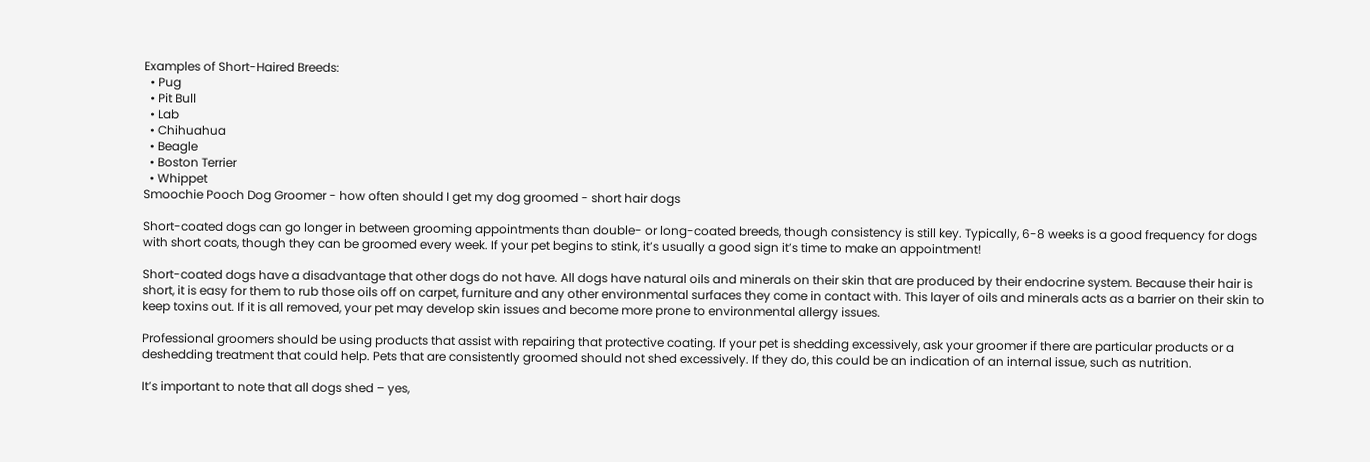Examples of Short-Haired Breeds:
  • Pug
  • Pit Bull
  • Lab
  • Chihuahua
  • Beagle
  • Boston Terrier
  • Whippet
Smoochie Pooch Dog Groomer - how often should I get my dog groomed - short hair dogs

Short-coated dogs can go longer in between grooming appointments than double- or long-coated breeds, though consistency is still key. Typically, 6-8 weeks is a good frequency for dogs with short coats, though they can be groomed every week. If your pet begins to stink, it’s usually a good sign it’s time to make an appointment!

Short-coated dogs have a disadvantage that other dogs do not have. All dogs have natural oils and minerals on their skin that are produced by their endocrine system. Because their hair is short, it is easy for them to rub those oils off on carpet, furniture and any other environmental surfaces they come in contact with. This layer of oils and minerals acts as a barrier on their skin to keep toxins out. If it is all removed, your pet may develop skin issues and become more prone to environmental allergy issues.

Professional groomers should be using products that assist with repairing that protective coating. If your pet is shedding excessively, ask your groomer if there are particular products or a deshedding treatment that could help. Pets that are consistently groomed should not shed excessively. If they do, this could be an indication of an internal issue, such as nutrition.

It’s important to note that all dogs shed – yes,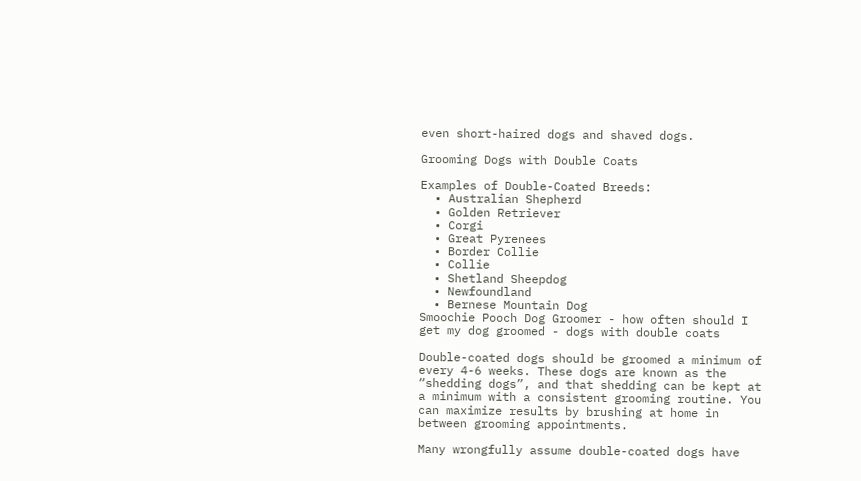even short-haired dogs and shaved dogs.

Grooming Dogs with Double Coats

Examples of Double-Coated Breeds:
  • Australian Shepherd
  • Golden Retriever
  • Corgi
  • Great Pyrenees
  • Border Collie
  • Collie
  • Shetland Sheepdog
  • Newfoundland
  • Bernese Mountain Dog
Smoochie Pooch Dog Groomer - how often should I get my dog groomed - dogs with double coats

Double-coated dogs should be groomed a minimum of every 4-6 weeks. These dogs are known as the “shedding dogs”, and that shedding can be kept at a minimum with a consistent grooming routine. You can maximize results by brushing at home in between grooming appointments.

Many wrongfully assume double-coated dogs have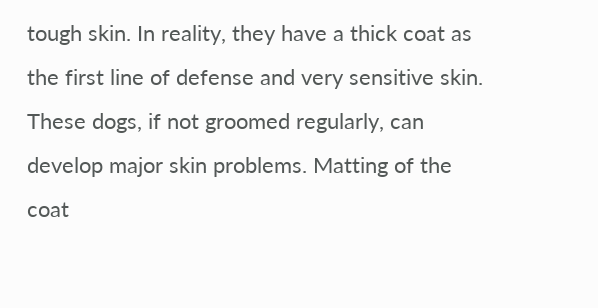tough skin. In reality, they have a thick coat as the first line of defense and very sensitive skin. These dogs, if not groomed regularly, can develop major skin problems. Matting of the coat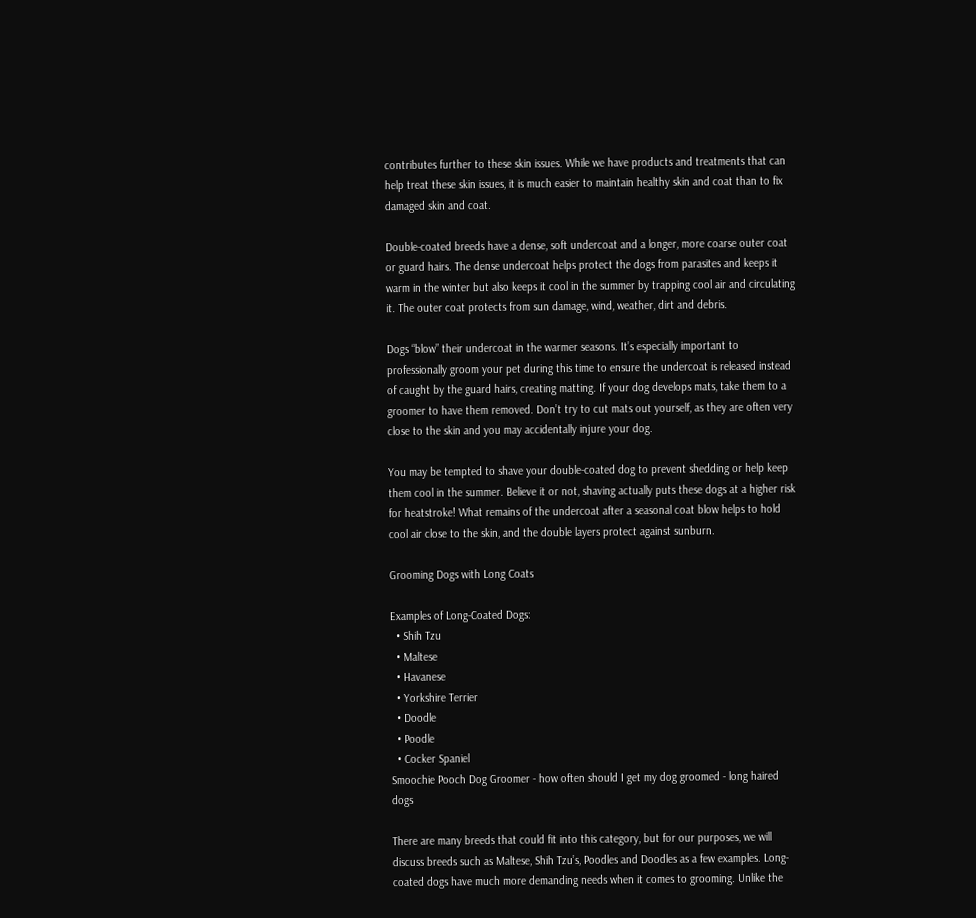contributes further to these skin issues. While we have products and treatments that can help treat these skin issues, it is much easier to maintain healthy skin and coat than to fix damaged skin and coat.

Double-coated breeds have a dense, soft undercoat and a longer, more coarse outer coat or guard hairs. The dense undercoat helps protect the dogs from parasites and keeps it warm in the winter but also keeps it cool in the summer by trapping cool air and circulating it. The outer coat protects from sun damage, wind, weather, dirt and debris.

Dogs “blow” their undercoat in the warmer seasons. It’s especially important to professionally groom your pet during this time to ensure the undercoat is released instead of caught by the guard hairs, creating matting. If your dog develops mats, take them to a groomer to have them removed. Don’t try to cut mats out yourself, as they are often very close to the skin and you may accidentally injure your dog.

You may be tempted to shave your double-coated dog to prevent shedding or help keep them cool in the summer. Believe it or not, shaving actually puts these dogs at a higher risk for heatstroke! What remains of the undercoat after a seasonal coat blow helps to hold cool air close to the skin, and the double layers protect against sunburn.

Grooming Dogs with Long Coats

Examples of Long-Coated Dogs:
  • Shih Tzu
  • Maltese
  • Havanese
  • Yorkshire Terrier
  • Doodle
  • Poodle
  • Cocker Spaniel
Smoochie Pooch Dog Groomer - how often should I get my dog groomed - long haired dogs

There are many breeds that could fit into this category, but for our purposes, we will discuss breeds such as Maltese, Shih Tzu’s, Poodles and Doodles as a few examples. Long-coated dogs have much more demanding needs when it comes to grooming. Unlike the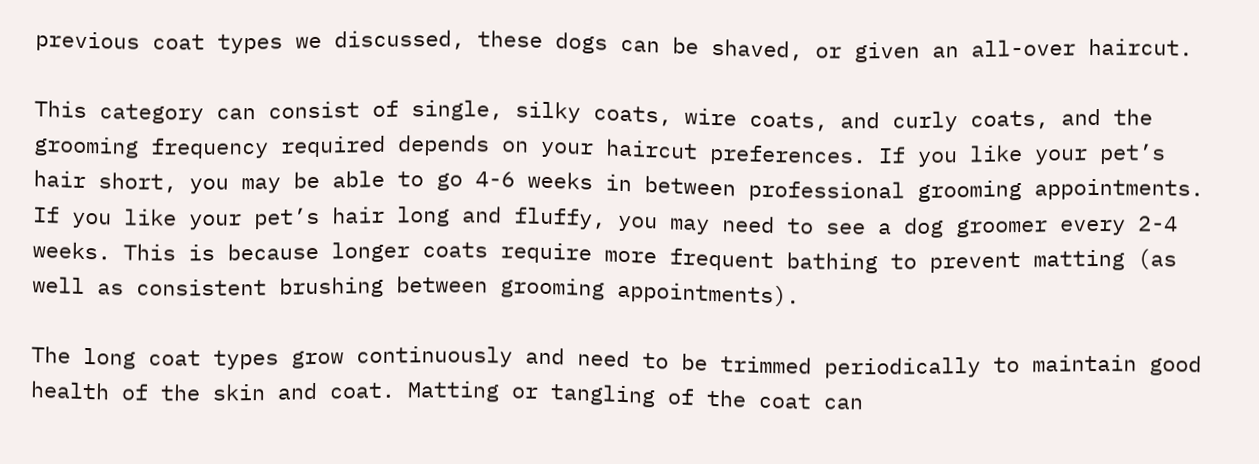previous coat types we discussed, these dogs can be shaved, or given an all-over haircut.

This category can consist of single, silky coats, wire coats, and curly coats, and the grooming frequency required depends on your haircut preferences. If you like your pet’s hair short, you may be able to go 4-6 weeks in between professional grooming appointments. If you like your pet’s hair long and fluffy, you may need to see a dog groomer every 2-4 weeks. This is because longer coats require more frequent bathing to prevent matting (as well as consistent brushing between grooming appointments).

The long coat types grow continuously and need to be trimmed periodically to maintain good health of the skin and coat. Matting or tangling of the coat can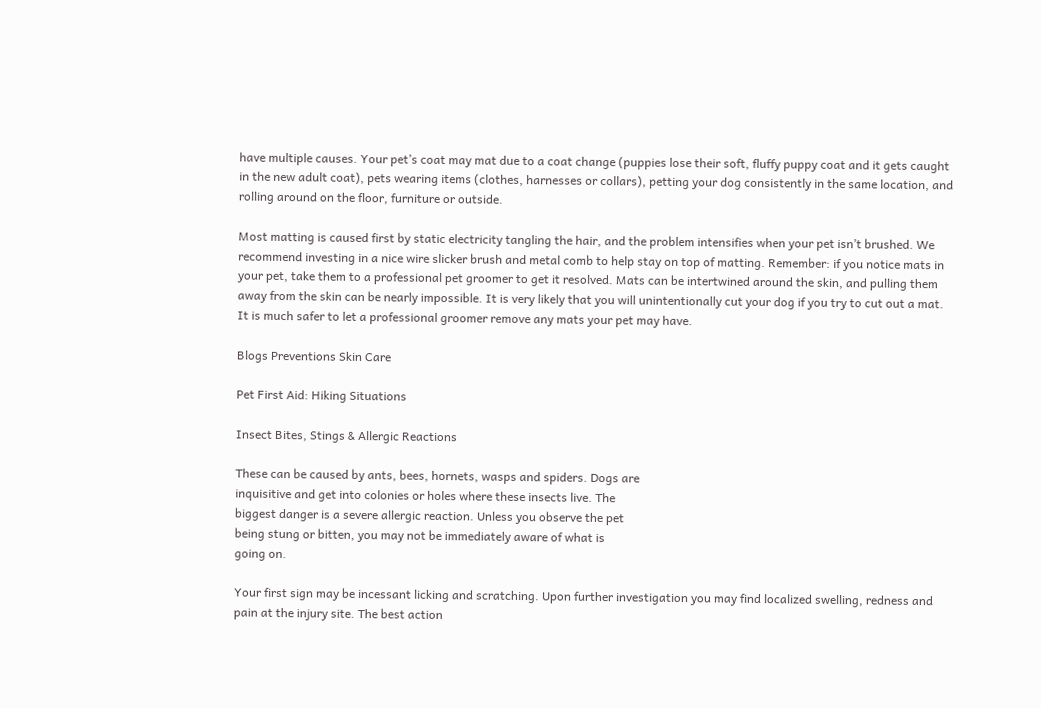have multiple causes. Your pet’s coat may mat due to a coat change (puppies lose their soft, fluffy puppy coat and it gets caught in the new adult coat), pets wearing items (clothes, harnesses or collars), petting your dog consistently in the same location, and rolling around on the floor, furniture or outside.

Most matting is caused first by static electricity tangling the hair, and the problem intensifies when your pet isn’t brushed. We recommend investing in a nice wire slicker brush and metal comb to help stay on top of matting. Remember: if you notice mats in your pet, take them to a professional pet groomer to get it resolved. Mats can be intertwined around the skin, and pulling them away from the skin can be nearly impossible. It is very likely that you will unintentionally cut your dog if you try to cut out a mat. It is much safer to let a professional groomer remove any mats your pet may have.

Blogs Preventions Skin Care

Pet First Aid: Hiking Situations

Insect Bites, Stings & Allergic Reactions

These can be caused by ants, bees, hornets, wasps and spiders. Dogs are
inquisitive and get into colonies or holes where these insects live. The
biggest danger is a severe allergic reaction. Unless you observe the pet
being stung or bitten, you may not be immediately aware of what is
going on.

Your first sign may be incessant licking and scratching. Upon further investigation you may find localized swelling, redness and pain at the injury site. The best action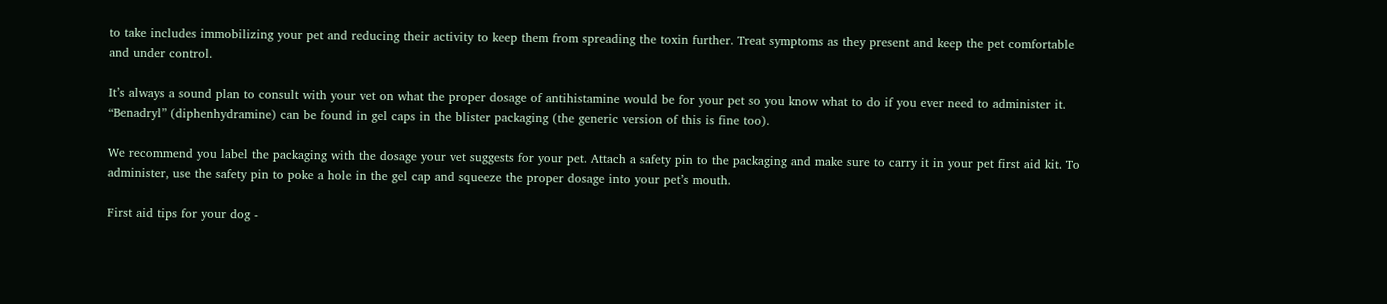to take includes immobilizing your pet and reducing their activity to keep them from spreading the toxin further. Treat symptoms as they present and keep the pet comfortable and under control.

It’s always a sound plan to consult with your vet on what the proper dosage of antihistamine would be for your pet so you know what to do if you ever need to administer it. “Benadryl” (diphenhydramine) can be found in gel caps in the blister packaging (the generic version of this is fine too).

We recommend you label the packaging with the dosage your vet suggests for your pet. Attach a safety pin to the packaging and make sure to carry it in your pet first aid kit. To administer, use the safety pin to poke a hole in the gel cap and squeeze the proper dosage into your pet’s mouth.

First aid tips for your dog -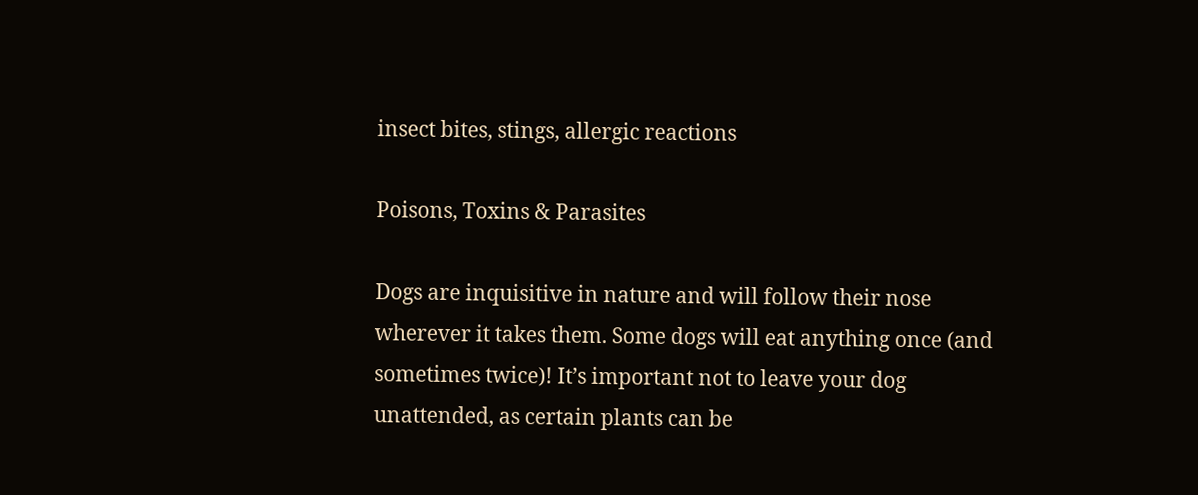insect bites, stings, allergic reactions

Poisons, Toxins & Parasites

Dogs are inquisitive in nature and will follow their nose wherever it takes them. Some dogs will eat anything once (and sometimes twice)! It’s important not to leave your dog unattended, as certain plants can be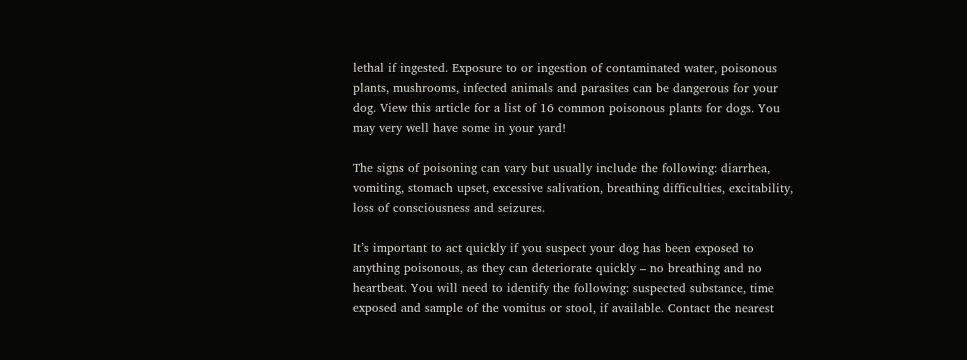lethal if ingested. Exposure to or ingestion of contaminated water, poisonous plants, mushrooms, infected animals and parasites can be dangerous for your dog. View this article for a list of 16 common poisonous plants for dogs. You may very well have some in your yard!

The signs of poisoning can vary but usually include the following: diarrhea, vomiting, stomach upset, excessive salivation, breathing difficulties, excitability, loss of consciousness and seizures.

It’s important to act quickly if you suspect your dog has been exposed to anything poisonous, as they can deteriorate quickly – no breathing and no heartbeat. You will need to identify the following: suspected substance, time exposed and sample of the vomitus or stool, if available. Contact the nearest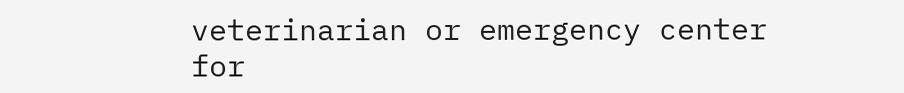veterinarian or emergency center for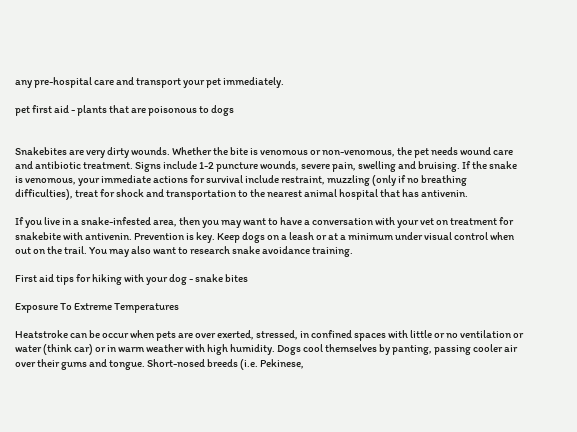any pre-hospital care and transport your pet immediately.

pet first aid - plants that are poisonous to dogs


Snakebites are very dirty wounds. Whether the bite is venomous or non-venomous, the pet needs wound care and antibiotic treatment. Signs include 1-2 puncture wounds, severe pain, swelling and bruising. If the snake is venomous, your immediate actions for survival include restraint, muzzling (only if no breathing difficulties), treat for shock and transportation to the nearest animal hospital that has antivenin.

If you live in a snake-infested area, then you may want to have a conversation with your vet on treatment for snakebite with antivenin. Prevention is key. Keep dogs on a leash or at a minimum under visual control when out on the trail. You may also want to research snake avoidance training.

First aid tips for hiking with your dog - snake bites

Exposure To Extreme Temperatures

Heatstroke can be occur when pets are over exerted, stressed, in confined spaces with little or no ventilation or water (think car) or in warm weather with high humidity. Dogs cool themselves by panting, passing cooler air over their gums and tongue. Short-nosed breeds (i.e. Pekinese,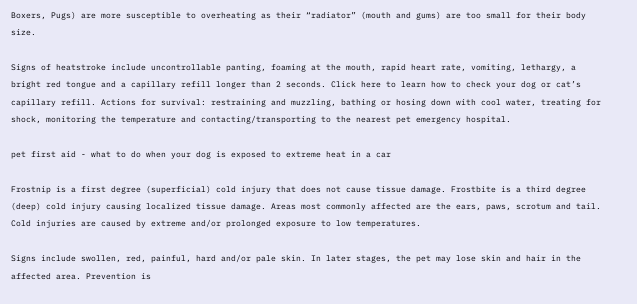Boxers, Pugs) are more susceptible to overheating as their “radiator” (mouth and gums) are too small for their body size.

Signs of heatstroke include uncontrollable panting, foaming at the mouth, rapid heart rate, vomiting, lethargy, a bright red tongue and a capillary refill longer than 2 seconds. Click here to learn how to check your dog or cat’s capillary refill. Actions for survival: restraining and muzzling, bathing or hosing down with cool water, treating for shock, monitoring the temperature and contacting/transporting to the nearest pet emergency hospital.

pet first aid - what to do when your dog is exposed to extreme heat in a car

Frostnip is a first degree (superficial) cold injury that does not cause tissue damage. Frostbite is a third degree (deep) cold injury causing localized tissue damage. Areas most commonly affected are the ears, paws, scrotum and tail. Cold injuries are caused by extreme and/or prolonged exposure to low temperatures.

Signs include swollen, red, painful, hard and/or pale skin. In later stages, the pet may lose skin and hair in the affected area. Prevention is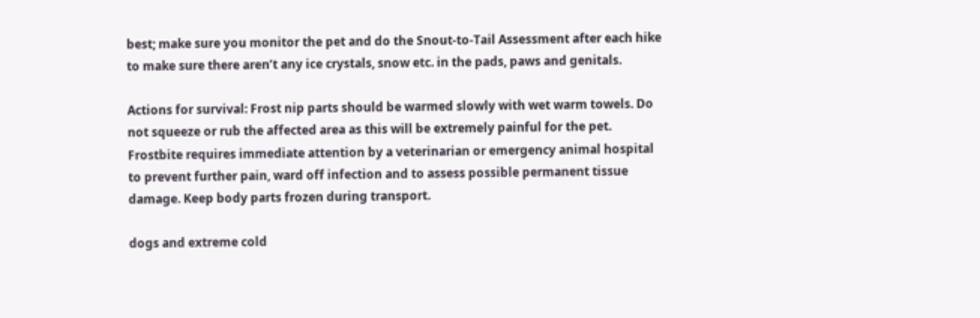best; make sure you monitor the pet and do the Snout-to-Tail Assessment after each hike to make sure there aren’t any ice crystals, snow etc. in the pads, paws and genitals.

Actions for survival: Frost nip parts should be warmed slowly with wet warm towels. Do not squeeze or rub the affected area as this will be extremely painful for the pet. Frostbite requires immediate attention by a veterinarian or emergency animal hospital to prevent further pain, ward off infection and to assess possible permanent tissue damage. Keep body parts frozen during transport.

dogs and extreme cold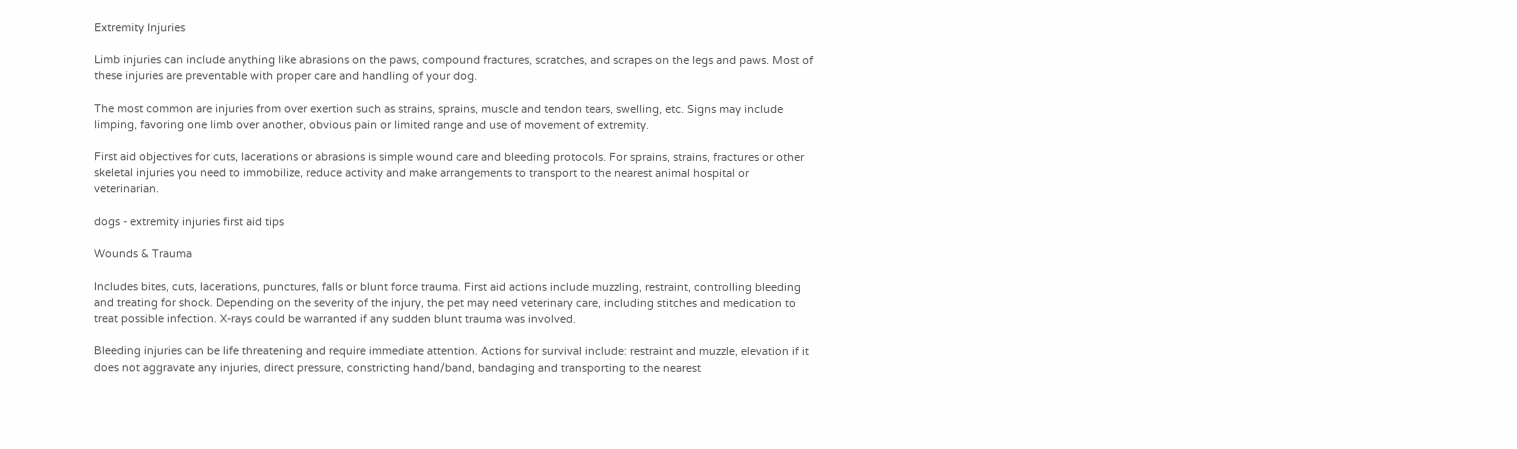Extremity Injuries

Limb injuries can include anything like abrasions on the paws, compound fractures, scratches, and scrapes on the legs and paws. Most of these injuries are preventable with proper care and handling of your dog.

The most common are injuries from over exertion such as strains, sprains, muscle and tendon tears, swelling, etc. Signs may include limping, favoring one limb over another, obvious pain or limited range and use of movement of extremity.

First aid objectives for cuts, lacerations or abrasions is simple wound care and bleeding protocols. For sprains, strains, fractures or other skeletal injuries you need to immobilize, reduce activity and make arrangements to transport to the nearest animal hospital or veterinarian.

dogs - extremity injuries first aid tips

Wounds & Trauma

Includes bites, cuts, lacerations, punctures, falls or blunt force trauma. First aid actions include muzzling, restraint, controlling bleeding and treating for shock. Depending on the severity of the injury, the pet may need veterinary care, including stitches and medication to treat possible infection. X-rays could be warranted if any sudden blunt trauma was involved.

Bleeding injuries can be life threatening and require immediate attention. Actions for survival include: restraint and muzzle, elevation if it does not aggravate any injuries, direct pressure, constricting hand/band, bandaging and transporting to the nearest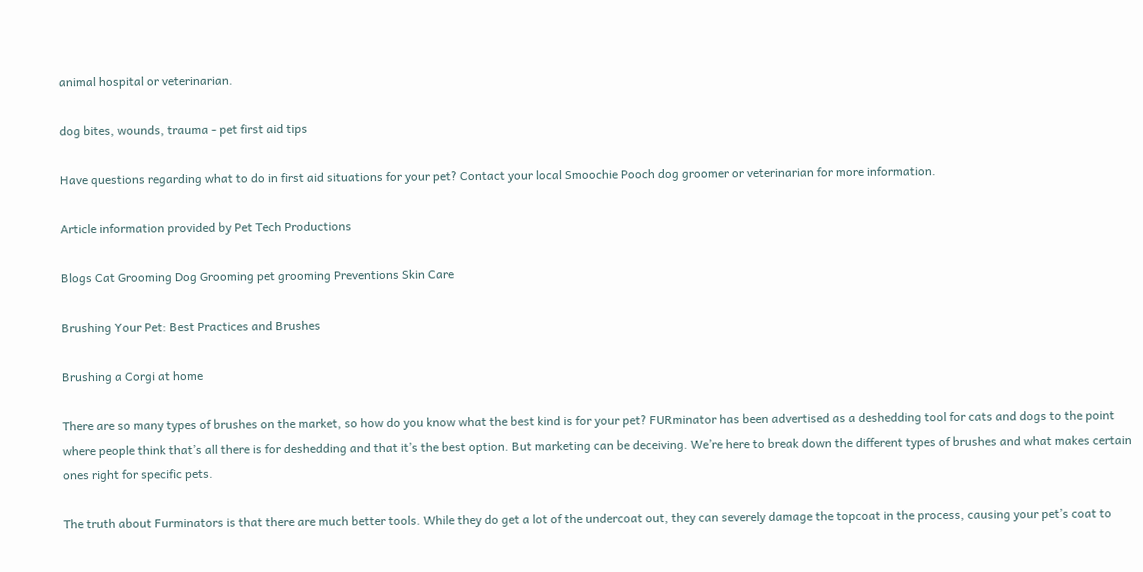animal hospital or veterinarian.

dog bites, wounds, trauma - pet first aid tips

Have questions regarding what to do in first aid situations for your pet? Contact your local Smoochie Pooch dog groomer or veterinarian for more information.

Article information provided by Pet Tech Productions

Blogs Cat Grooming Dog Grooming pet grooming Preventions Skin Care

Brushing Your Pet: Best Practices and Brushes

Brushing a Corgi at home

There are so many types of brushes on the market, so how do you know what the best kind is for your pet? FURminator has been advertised as a deshedding tool for cats and dogs to the point where people think that’s all there is for deshedding and that it’s the best option. But marketing can be deceiving. We’re here to break down the different types of brushes and what makes certain ones right for specific pets.

The truth about Furminators is that there are much better tools. While they do get a lot of the undercoat out, they can severely damage the topcoat in the process, causing your pet’s coat to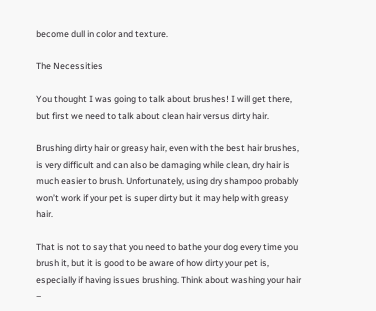become dull in color and texture.

The Necessities

You thought I was going to talk about brushes! I will get there, but first we need to talk about clean hair versus dirty hair.

Brushing dirty hair or greasy hair, even with the best hair brushes, is very difficult and can also be damaging while clean, dry hair is much easier to brush. Unfortunately, using dry shampoo probably won’t work if your pet is super dirty but it may help with greasy hair.

That is not to say that you need to bathe your dog every time you brush it, but it is good to be aware of how dirty your pet is, especially if having issues brushing. Think about washing your hair –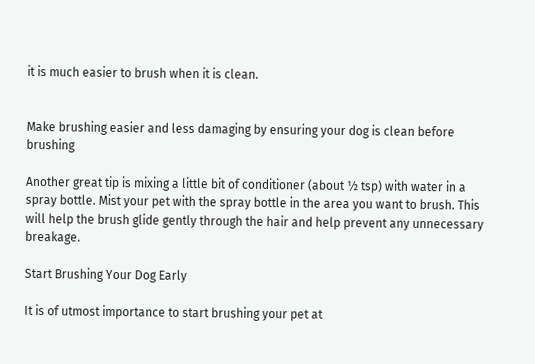it is much easier to brush when it is clean.


Make brushing easier and less damaging by ensuring your dog is clean before brushing

Another great tip is mixing a little bit of conditioner (about ½ tsp) with water in a spray bottle. Mist your pet with the spray bottle in the area you want to brush. This will help the brush glide gently through the hair and help prevent any unnecessary breakage.

Start Brushing Your Dog Early

It is of utmost importance to start brushing your pet at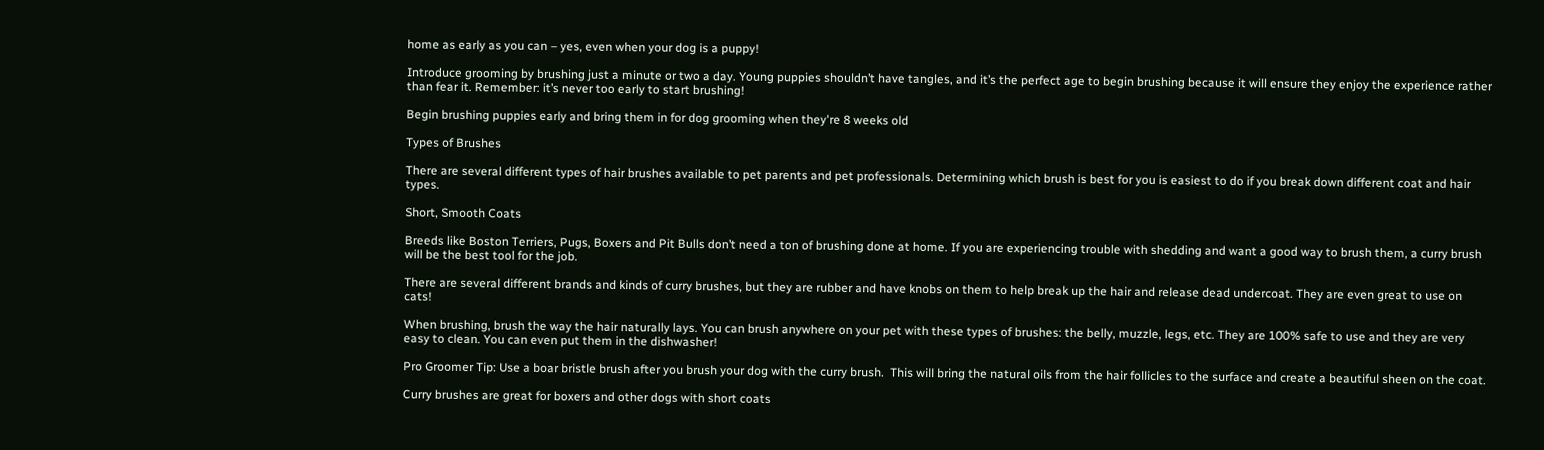home as early as you can – yes, even when your dog is a puppy!

Introduce grooming by brushing just a minute or two a day. Young puppies shouldn’t have tangles, and it’s the perfect age to begin brushing because it will ensure they enjoy the experience rather than fear it. Remember: it’s never too early to start brushing!

Begin brushing puppies early and bring them in for dog grooming when they're 8 weeks old

Types of Brushes

There are several different types of hair brushes available to pet parents and pet professionals. Determining which brush is best for you is easiest to do if you break down different coat and hair types.

Short, Smooth Coats

Breeds like Boston Terriers, Pugs, Boxers and Pit Bulls don’t need a ton of brushing done at home. If you are experiencing trouble with shedding and want a good way to brush them, a curry brush will be the best tool for the job.

There are several different brands and kinds of curry brushes, but they are rubber and have knobs on them to help break up the hair and release dead undercoat. They are even great to use on cats!

When brushing, brush the way the hair naturally lays. You can brush anywhere on your pet with these types of brushes: the belly, muzzle, legs, etc. They are 100% safe to use and they are very easy to clean. You can even put them in the dishwasher!

Pro Groomer Tip: Use a boar bristle brush after you brush your dog with the curry brush.  This will bring the natural oils from the hair follicles to the surface and create a beautiful sheen on the coat.

Curry brushes are great for boxers and other dogs with short coats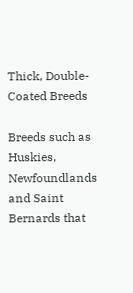Thick, Double-Coated Breeds

Breeds such as Huskies, Newfoundlands and Saint Bernards that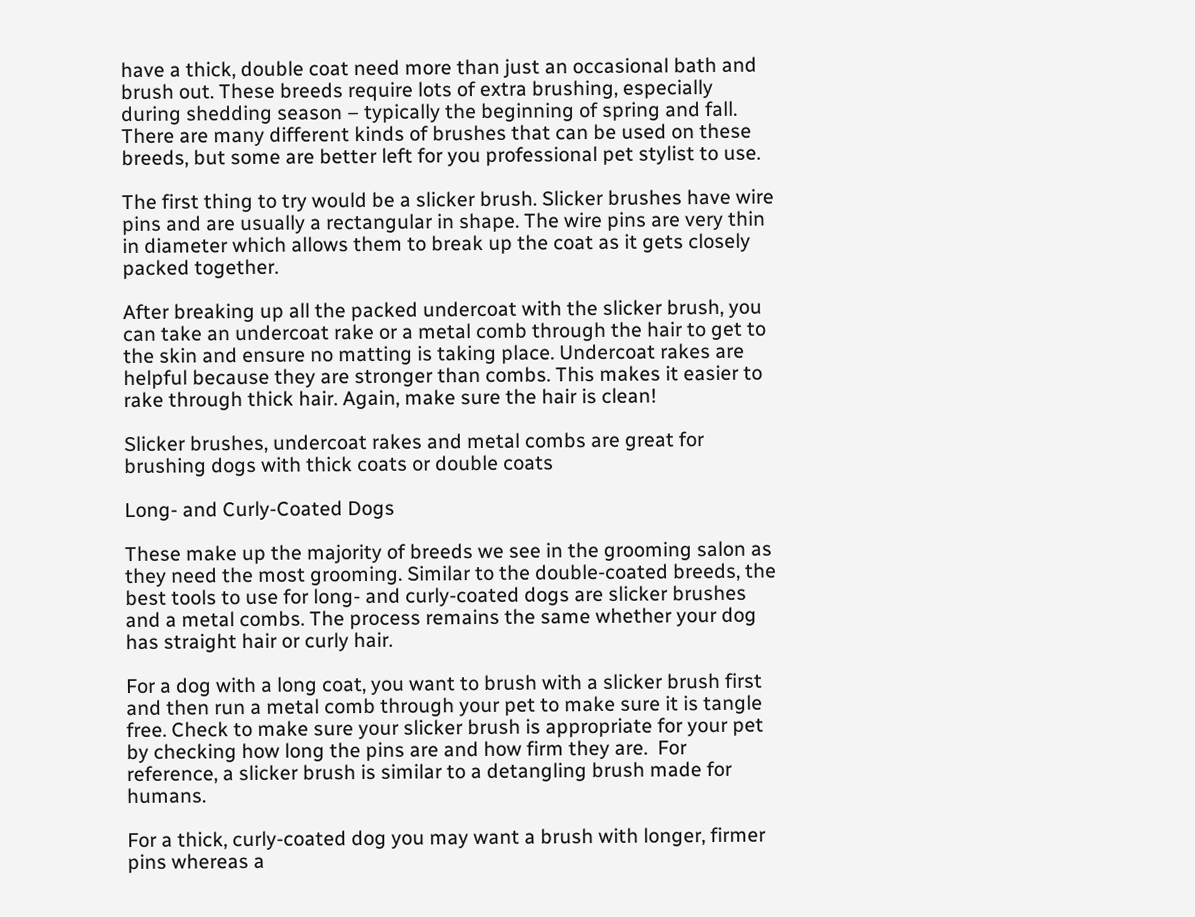have a thick, double coat need more than just an occasional bath and brush out. These breeds require lots of extra brushing, especially during shedding season – typically the beginning of spring and fall. There are many different kinds of brushes that can be used on these breeds, but some are better left for you professional pet stylist to use.

The first thing to try would be a slicker brush. Slicker brushes have wire pins and are usually a rectangular in shape. The wire pins are very thin in diameter which allows them to break up the coat as it gets closely packed together.

After breaking up all the packed undercoat with the slicker brush, you can take an undercoat rake or a metal comb through the hair to get to the skin and ensure no matting is taking place. Undercoat rakes are helpful because they are stronger than combs. This makes it easier to rake through thick hair. Again, make sure the hair is clean!

Slicker brushes, undercoat rakes and metal combs are great for brushing dogs with thick coats or double coats

Long- and Curly-Coated Dogs

These make up the majority of breeds we see in the grooming salon as they need the most grooming. Similar to the double-coated breeds, the best tools to use for long- and curly-coated dogs are slicker brushes and a metal combs. The process remains the same whether your dog has straight hair or curly hair.

For a dog with a long coat, you want to brush with a slicker brush first and then run a metal comb through your pet to make sure it is tangle free. Check to make sure your slicker brush is appropriate for your pet by checking how long the pins are and how firm they are.  For reference, a slicker brush is similar to a detangling brush made for humans.

For a thick, curly-coated dog you may want a brush with longer, firmer pins whereas a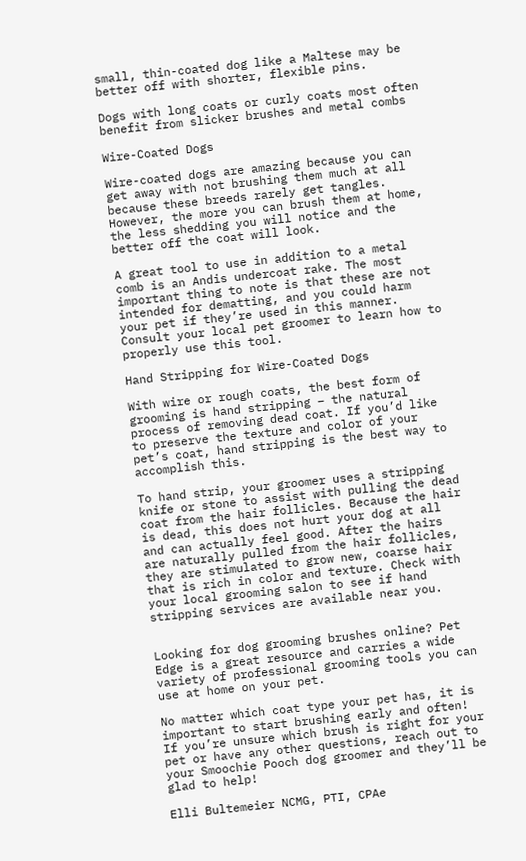small, thin-coated dog like a Maltese may be better off with shorter, flexible pins.

Dogs with long coats or curly coats most often benefit from slicker brushes and metal combs

Wire-Coated Dogs

Wire-coated dogs are amazing because you can get away with not brushing them much at all because these breeds rarely get tangles. However, the more you can brush them at home, the less shedding you will notice and the better off the coat will look.

A great tool to use in addition to a metal comb is an Andis undercoat rake. The most important thing to note is that these are not intended for dematting, and you could harm your pet if they’re used in this manner. Consult your local pet groomer to learn how to properly use this tool.

Hand Stripping for Wire-Coated Dogs

With wire or rough coats, the best form of grooming is hand stripping – the natural process of removing dead coat. If you’d like to preserve the texture and color of your pet’s coat, hand stripping is the best way to accomplish this.

To hand strip, your groomer uses a stripping knife or stone to assist with pulling the dead coat from the hair follicles. Because the hair is dead, this does not hurt your dog at all and can actually feel good. After the hairs are naturally pulled from the hair follicles, they are stimulated to grow new, coarse hair that is rich in color and texture. Check with your local grooming salon to see if hand stripping services are available near you.


Looking for dog grooming brushes online? Pet Edge is a great resource and carries a wide variety of professional grooming tools you can use at home on your pet.

No matter which coat type your pet has, it is important to start brushing early and often! If you’re unsure which brush is right for your pet or have any other questions, reach out to your Smoochie Pooch dog groomer and they’ll be glad to help!

Elli Bultemeier NCMG, PTI, CPAe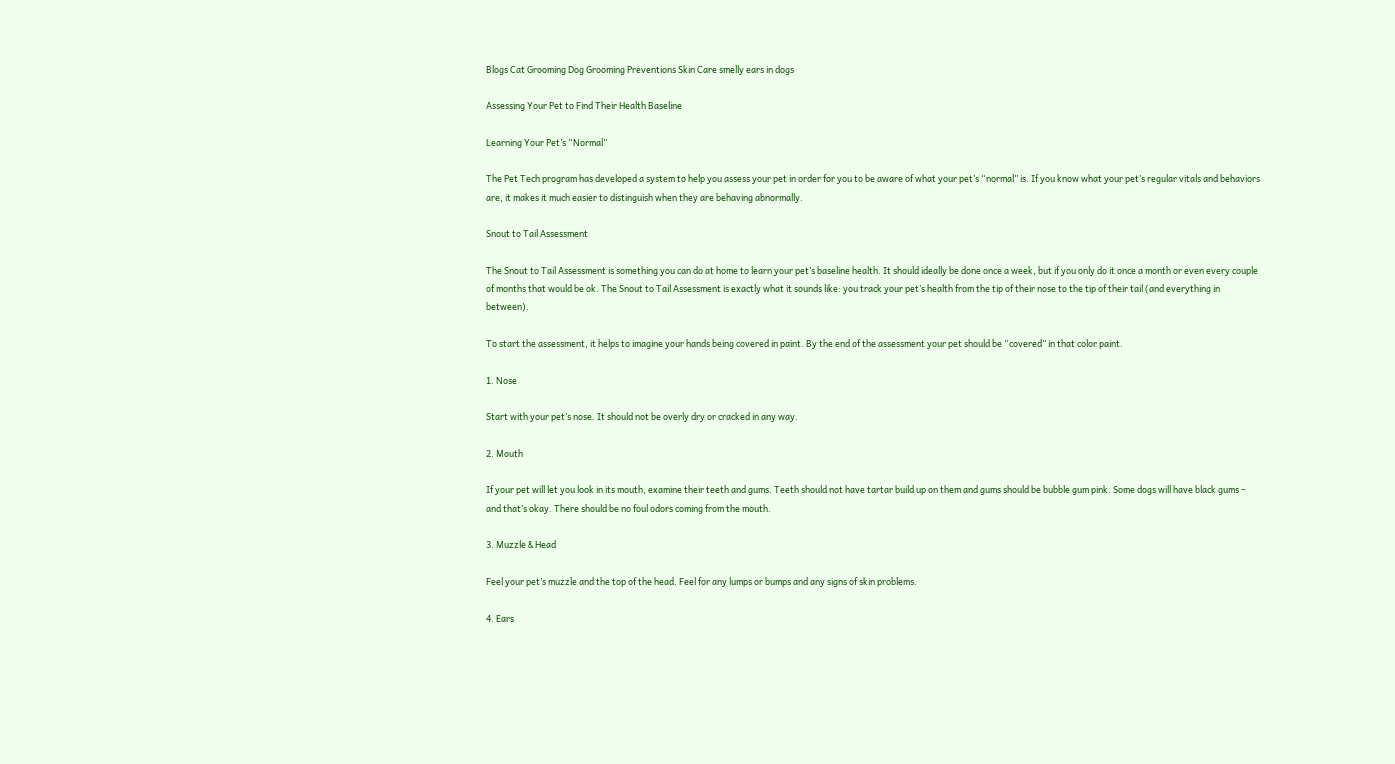Blogs Cat Grooming Dog Grooming Preventions Skin Care smelly ears in dogs

Assessing Your Pet to Find Their Health Baseline

Learning Your Pet’s “Normal”

The Pet Tech program has developed a system to help you assess your pet in order for you to be aware of what your pet’s “normal” is. If you know what your pet’s regular vitals and behaviors are, it makes it much easier to distinguish when they are behaving abnormally.

Snout to Tail Assessment

The Snout to Tail Assessment is something you can do at home to learn your pet’s baseline health. It should ideally be done once a week, but if you only do it once a month or even every couple of months that would be ok. The Snout to Tail Assessment is exactly what it sounds like: you track your pet’s health from the tip of their nose to the tip of their tail (and everything in between).

To start the assessment, it helps to imagine your hands being covered in paint. By the end of the assessment your pet should be “covered” in that color paint.

1. Nose

Start with your pet’s nose. It should not be overly dry or cracked in any way.

2. Mouth

If your pet will let you look in its mouth, examine their teeth and gums. Teeth should not have tartar build up on them and gums should be bubble gum pink. Some dogs will have black gums – and that’s okay. There should be no foul odors coming from the mouth.

3. Muzzle & Head

Feel your pet’s muzzle and the top of the head. Feel for any lumps or bumps and any signs of skin problems.

4. Ears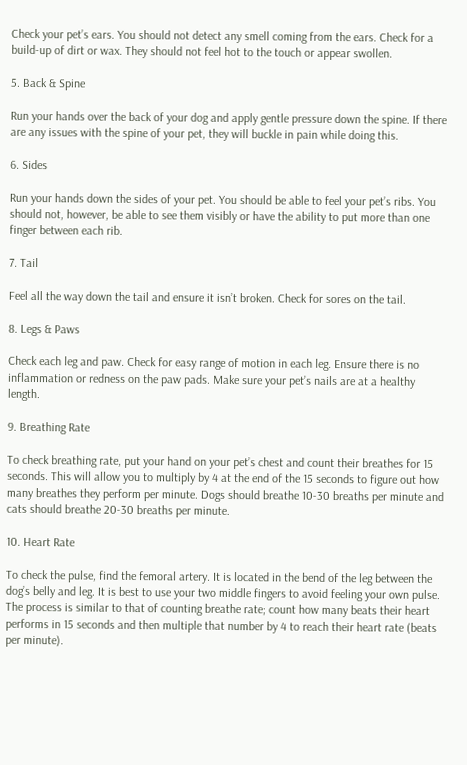Check your pet’s ears. You should not detect any smell coming from the ears. Check for a build-up of dirt or wax. They should not feel hot to the touch or appear swollen.

5. Back & Spine

Run your hands over the back of your dog and apply gentle pressure down the spine. If there are any issues with the spine of your pet, they will buckle in pain while doing this.

6. Sides

Run your hands down the sides of your pet. You should be able to feel your pet’s ribs. You should not, however, be able to see them visibly or have the ability to put more than one finger between each rib.

7. Tail

Feel all the way down the tail and ensure it isn’t broken. Check for sores on the tail.

8. Legs & Paws

Check each leg and paw. Check for easy range of motion in each leg. Ensure there is no inflammation or redness on the paw pads. Make sure your pet’s nails are at a healthy length.

9. Breathing Rate

To check breathing rate, put your hand on your pet’s chest and count their breathes for 15 seconds. This will allow you to multiply by 4 at the end of the 15 seconds to figure out how many breathes they perform per minute. Dogs should breathe 10-30 breaths per minute and cats should breathe 20-30 breaths per minute.

10. Heart Rate

To check the pulse, find the femoral artery. It is located in the bend of the leg between the dog’s belly and leg. It is best to use your two middle fingers to avoid feeling your own pulse. The process is similar to that of counting breathe rate; count how many beats their heart performs in 15 seconds and then multiple that number by 4 to reach their heart rate (beats per minute).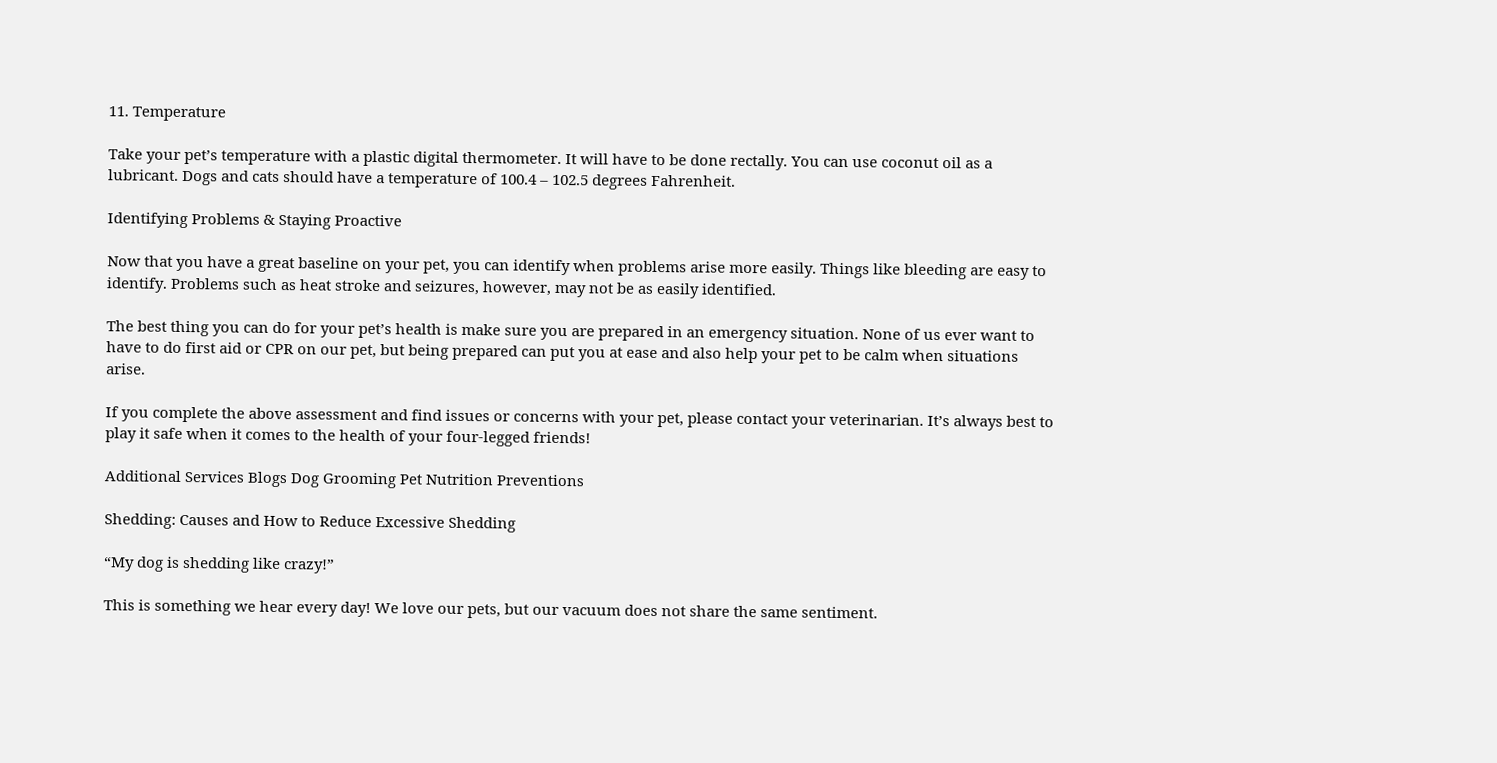11. Temperature

Take your pet’s temperature with a plastic digital thermometer. It will have to be done rectally. You can use coconut oil as a lubricant. Dogs and cats should have a temperature of 100.4 – 102.5 degrees Fahrenheit.

Identifying Problems & Staying Proactive

Now that you have a great baseline on your pet, you can identify when problems arise more easily. Things like bleeding are easy to identify. Problems such as heat stroke and seizures, however, may not be as easily identified.

The best thing you can do for your pet’s health is make sure you are prepared in an emergency situation. None of us ever want to have to do first aid or CPR on our pet, but being prepared can put you at ease and also help your pet to be calm when situations arise.

If you complete the above assessment and find issues or concerns with your pet, please contact your veterinarian. It’s always best to play it safe when it comes to the health of your four-legged friends!

Additional Services Blogs Dog Grooming Pet Nutrition Preventions

Shedding: Causes and How to Reduce Excessive Shedding

“My dog is shedding like crazy!”

This is something we hear every day! We love our pets, but our vacuum does not share the same sentiment.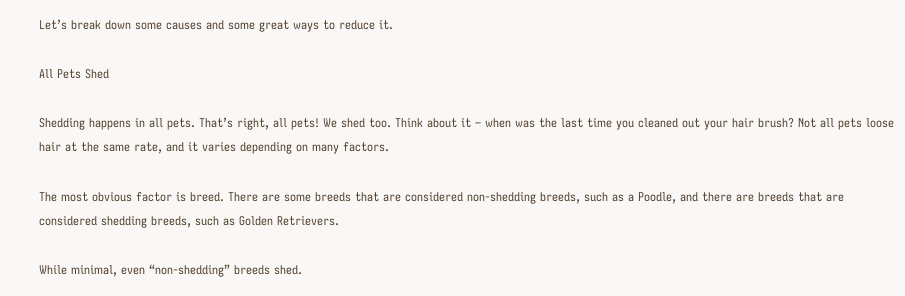Let’s break down some causes and some great ways to reduce it.

All Pets Shed

Shedding happens in all pets. That’s right, all pets! We shed too. Think about it – when was the last time you cleaned out your hair brush? Not all pets loose hair at the same rate, and it varies depending on many factors.

The most obvious factor is breed. There are some breeds that are considered non-shedding breeds, such as a Poodle, and there are breeds that are considered shedding breeds, such as Golden Retrievers.

While minimal, even “non-shedding” breeds shed.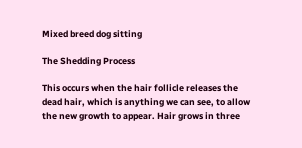Mixed breed dog sitting

The Shedding Process

This occurs when the hair follicle releases the dead hair, which is anything we can see, to allow the new growth to appear. Hair grows in three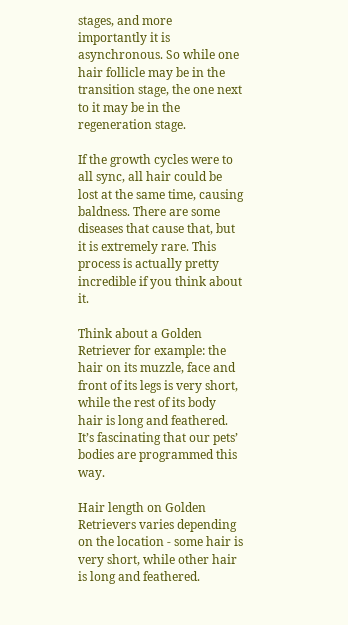stages, and more importantly it is asynchronous. So while one hair follicle may be in the transition stage, the one next to it may be in the regeneration stage.

If the growth cycles were to all sync, all hair could be lost at the same time, causing baldness. There are some diseases that cause that, but it is extremely rare. This process is actually pretty incredible if you think about it.

Think about a Golden Retriever for example: the hair on its muzzle, face and front of its legs is very short, while the rest of its body hair is long and feathered. It’s fascinating that our pets’ bodies are programmed this way.

Hair length on Golden Retrievers varies depending on the location - some hair is very short, while other hair is long and feathered.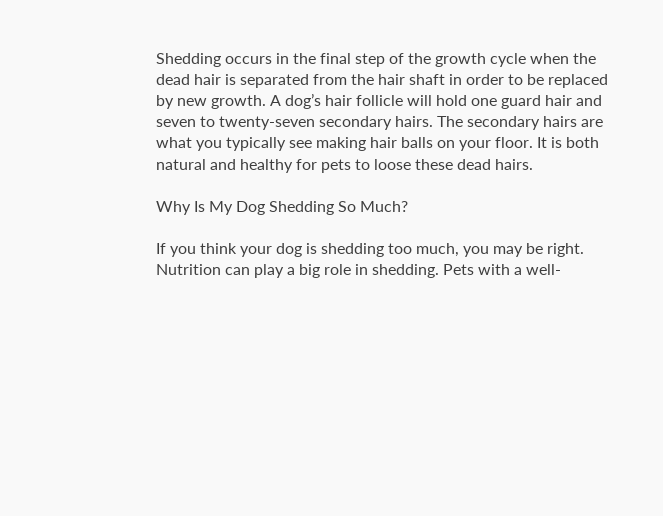Shedding occurs in the final step of the growth cycle when the dead hair is separated from the hair shaft in order to be replaced by new growth. A dog’s hair follicle will hold one guard hair and seven to twenty-seven secondary hairs. The secondary hairs are what you typically see making hair balls on your floor. It is both natural and healthy for pets to loose these dead hairs.

Why Is My Dog Shedding So Much?

If you think your dog is shedding too much, you may be right. Nutrition can play a big role in shedding. Pets with a well-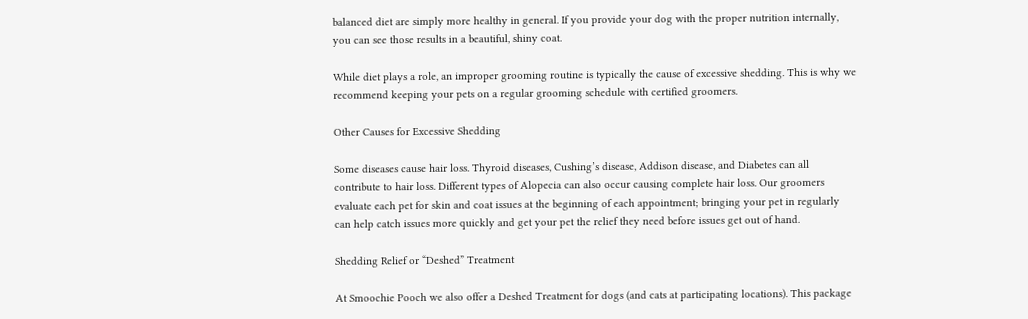balanced diet are simply more healthy in general. If you provide your dog with the proper nutrition internally, you can see those results in a beautiful, shiny coat.

While diet plays a role, an improper grooming routine is typically the cause of excessive shedding. This is why we recommend keeping your pets on a regular grooming schedule with certified groomers.

Other Causes for Excessive Shedding

Some diseases cause hair loss. Thyroid diseases, Cushing’s disease, Addison disease, and Diabetes can all contribute to hair loss. Different types of Alopecia can also occur causing complete hair loss. Our groomers evaluate each pet for skin and coat issues at the beginning of each appointment; bringing your pet in regularly can help catch issues more quickly and get your pet the relief they need before issues get out of hand.

Shedding Relief or “Deshed” Treatment

At Smoochie Pooch we also offer a Deshed Treatment for dogs (and cats at participating locations). This package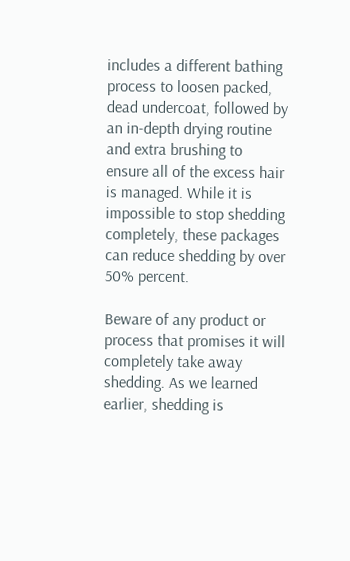includes a different bathing process to loosen packed, dead undercoat, followed by an in-depth drying routine and extra brushing to ensure all of the excess hair is managed. While it is impossible to stop shedding completely, these packages can reduce shedding by over 50% percent.

Beware of any product or process that promises it will completely take away shedding. As we learned earlier, shedding is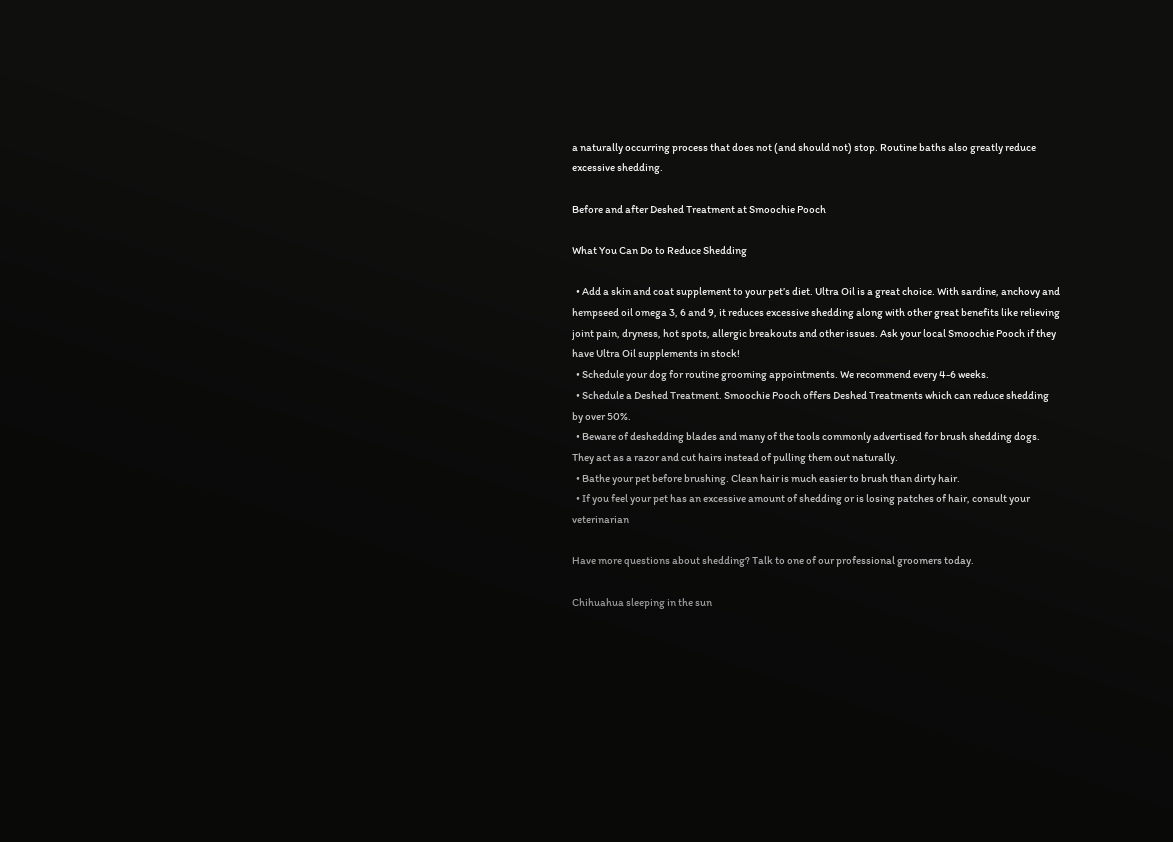a naturally occurring process that does not (and should not) stop. Routine baths also greatly reduce excessive shedding.

Before and after Deshed Treatment at Smoochie Pooch

What You Can Do to Reduce Shedding

  • Add a skin and coat supplement to your pet’s diet. Ultra Oil is a great choice. With sardine, anchovy and hempseed oil omega 3, 6 and 9, it reduces excessive shedding along with other great benefits like relieving joint pain, dryness, hot spots, allergic breakouts and other issues. Ask your local Smoochie Pooch if they have Ultra Oil supplements in stock!
  • Schedule your dog for routine grooming appointments. We recommend every 4-6 weeks.
  • Schedule a Deshed Treatment. Smoochie Pooch offers Deshed Treatments which can reduce shedding by over 50%.
  • Beware of deshedding blades and many of the tools commonly advertised for brush shedding dogs. They act as a razor and cut hairs instead of pulling them out naturally.
  • Bathe your pet before brushing. Clean hair is much easier to brush than dirty hair.
  • If you feel your pet has an excessive amount of shedding or is losing patches of hair, consult your veterinarian

Have more questions about shedding? Talk to one of our professional groomers today.

Chihuahua sleeping in the sun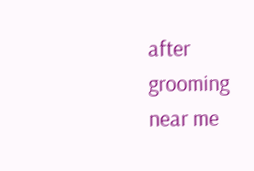after grooming near me